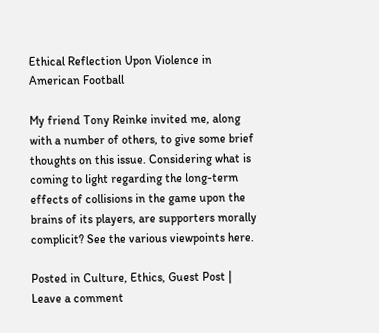Ethical Reflection Upon Violence in American Football

My friend Tony Reinke invited me, along with a number of others, to give some brief thoughts on this issue. Considering what is coming to light regarding the long-term effects of collisions in the game upon the brains of its players, are supporters morally complicit? See the various viewpoints here.

Posted in Culture, Ethics, Guest Post | Leave a comment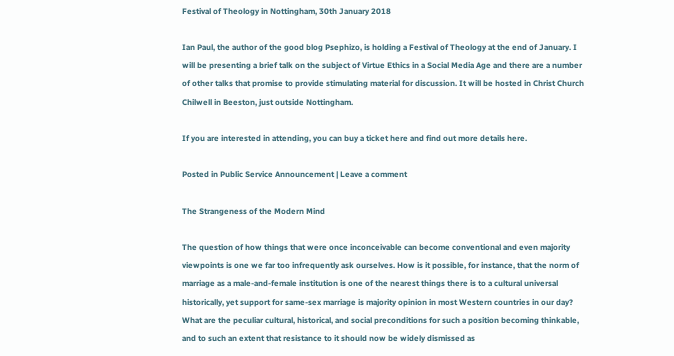Festival of Theology in Nottingham, 30th January 2018

Ian Paul, the author of the good blog Psephizo, is holding a Festival of Theology at the end of January. I will be presenting a brief talk on the subject of Virtue Ethics in a Social Media Age and there are a number of other talks that promise to provide stimulating material for discussion. It will be hosted in Christ Church Chilwell in Beeston, just outside Nottingham.

If you are interested in attending, you can buy a ticket here and find out more details here.

Posted in Public Service Announcement | Leave a comment

The Strangeness of the Modern Mind

The question of how things that were once inconceivable can become conventional and even majority viewpoints is one we far too infrequently ask ourselves. How is it possible, for instance, that the norm of marriage as a male-and-female institution is one of the nearest things there is to a cultural universal historically, yet support for same-sex marriage is majority opinion in most Western countries in our day? What are the peculiar cultural, historical, and social preconditions for such a position becoming thinkable, and to such an extent that resistance to it should now be widely dismissed as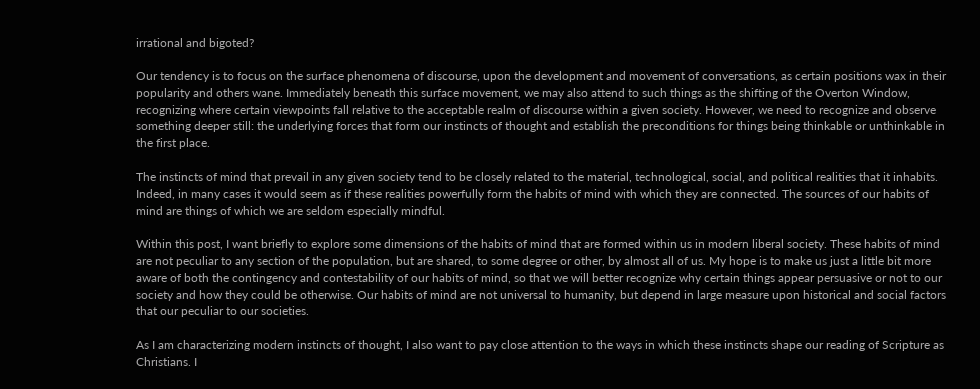irrational and bigoted?

Our tendency is to focus on the surface phenomena of discourse, upon the development and movement of conversations, as certain positions wax in their popularity and others wane. Immediately beneath this surface movement, we may also attend to such things as the shifting of the Overton Window, recognizing where certain viewpoints fall relative to the acceptable realm of discourse within a given society. However, we need to recognize and observe something deeper still: the underlying forces that form our instincts of thought and establish the preconditions for things being thinkable or unthinkable in the first place.

The instincts of mind that prevail in any given society tend to be closely related to the material, technological, social, and political realities that it inhabits. Indeed, in many cases it would seem as if these realities powerfully form the habits of mind with which they are connected. The sources of our habits of mind are things of which we are seldom especially mindful.

Within this post, I want briefly to explore some dimensions of the habits of mind that are formed within us in modern liberal society. These habits of mind are not peculiar to any section of the population, but are shared, to some degree or other, by almost all of us. My hope is to make us just a little bit more aware of both the contingency and contestability of our habits of mind, so that we will better recognize why certain things appear persuasive or not to our society and how they could be otherwise. Our habits of mind are not universal to humanity, but depend in large measure upon historical and social factors that our peculiar to our societies.

As I am characterizing modern instincts of thought, I also want to pay close attention to the ways in which these instincts shape our reading of Scripture as Christians. I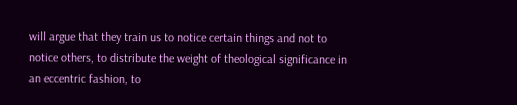will argue that they train us to notice certain things and not to notice others, to distribute the weight of theological significance in an eccentric fashion, to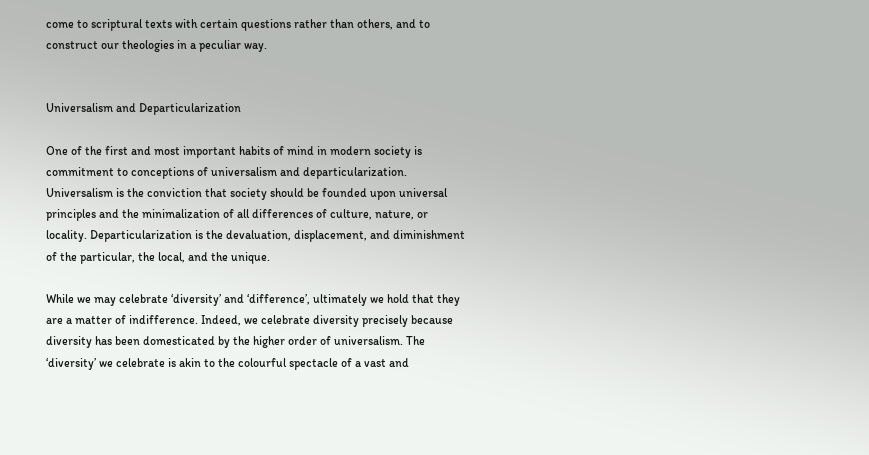come to scriptural texts with certain questions rather than others, and to construct our theologies in a peculiar way.


Universalism and Departicularization

One of the first and most important habits of mind in modern society is commitment to conceptions of universalism and departicularization. Universalism is the conviction that society should be founded upon universal principles and the minimalization of all differences of culture, nature, or locality. Departicularization is the devaluation, displacement, and diminishment of the particular, the local, and the unique.

While we may celebrate ‘diversity’ and ‘difference’, ultimately we hold that they are a matter of indifference. Indeed, we celebrate diversity precisely because diversity has been domesticated by the higher order of universalism. The ‘diversity’ we celebrate is akin to the colourful spectacle of a vast and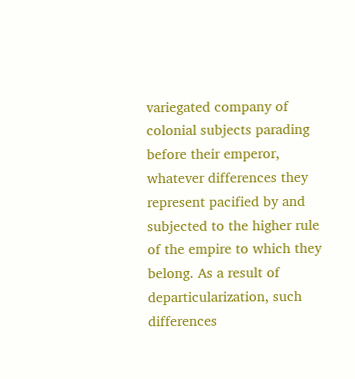variegated company of colonial subjects parading before their emperor, whatever differences they represent pacified by and subjected to the higher rule of the empire to which they belong. As a result of departicularization, such differences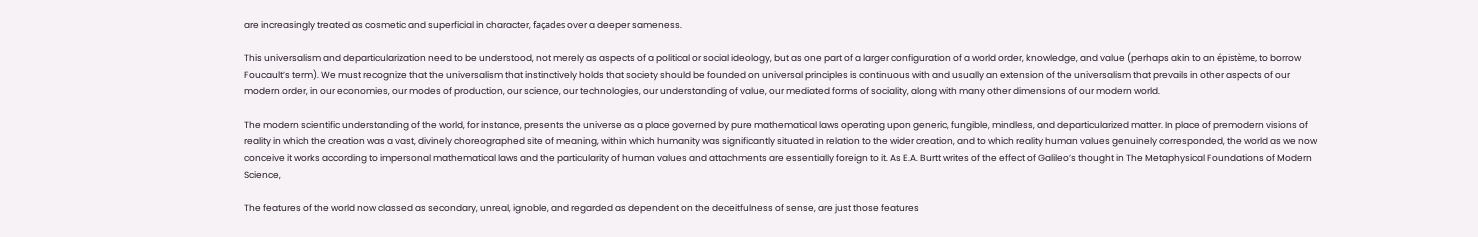are increasingly treated as cosmetic and superficial in character, façades over a deeper sameness.

This universalism and departicularization need to be understood, not merely as aspects of a political or social ideology, but as one part of a larger configuration of a world order, knowledge, and value (perhaps akin to an épistème, to borrow Foucault’s term). We must recognize that the universalism that instinctively holds that society should be founded on universal principles is continuous with and usually an extension of the universalism that prevails in other aspects of our modern order, in our economies, our modes of production, our science, our technologies, our understanding of value, our mediated forms of sociality, along with many other dimensions of our modern world.

The modern scientific understanding of the world, for instance, presents the universe as a place governed by pure mathematical laws operating upon generic, fungible, mindless, and departicularized matter. In place of premodern visions of reality in which the creation was a vast, divinely choreographed site of meaning, within which humanity was significantly situated in relation to the wider creation, and to which reality human values genuinely corresponded, the world as we now conceive it works according to impersonal mathematical laws and the particularity of human values and attachments are essentially foreign to it. As E.A. Burtt writes of the effect of Galileo’s thought in The Metaphysical Foundations of Modern Science,

The features of the world now classed as secondary, unreal, ignoble, and regarded as dependent on the deceitfulness of sense, are just those features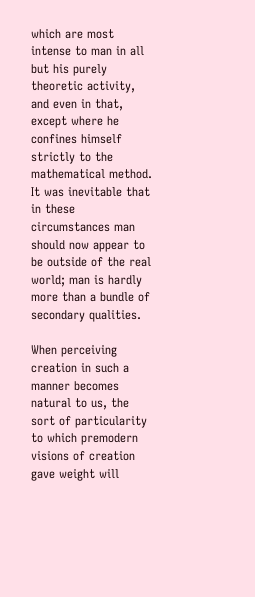which are most intense to man in all but his purely theoretic activity, and even in that, except where he confines himself strictly to the mathematical method. It was inevitable that in these circumstances man should now appear to be outside of the real world; man is hardly more than a bundle of secondary qualities.

When perceiving creation in such a manner becomes natural to us, the sort of particularity to which premodern visions of creation gave weight will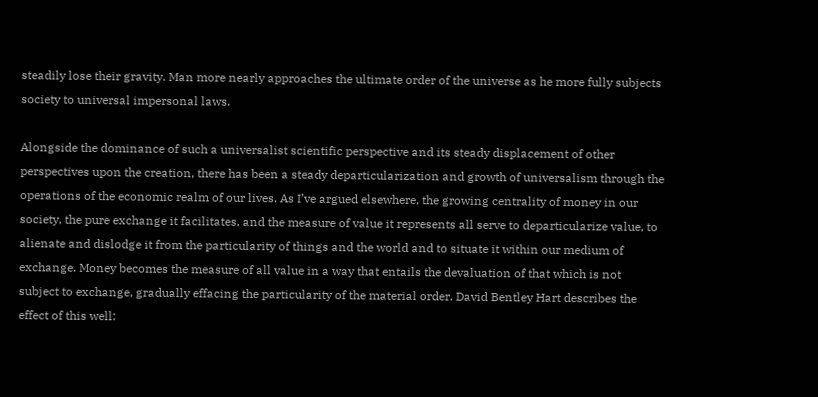steadily lose their gravity. Man more nearly approaches the ultimate order of the universe as he more fully subjects society to universal impersonal laws.

Alongside the dominance of such a universalist scientific perspective and its steady displacement of other perspectives upon the creation, there has been a steady departicularization and growth of universalism through the operations of the economic realm of our lives. As I’ve argued elsewhere, the growing centrality of money in our society, the pure exchange it facilitates, and the measure of value it represents all serve to departicularize value, to alienate and dislodge it from the particularity of things and the world and to situate it within our medium of exchange. Money becomes the measure of all value in a way that entails the devaluation of that which is not subject to exchange, gradually effacing the particularity of the material order. David Bentley Hart describes the effect of this well: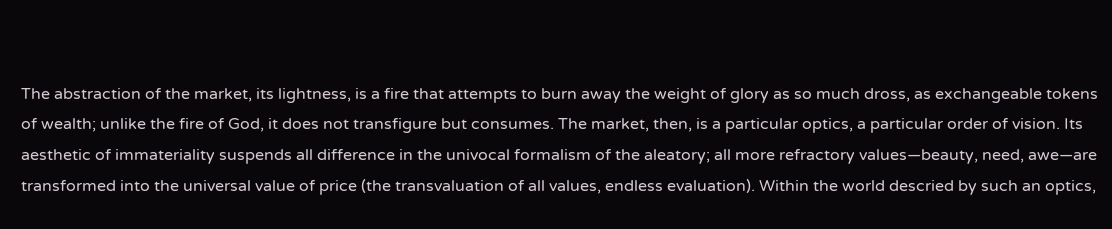The abstraction of the market, its lightness, is a fire that attempts to burn away the weight of glory as so much dross, as exchangeable tokens of wealth; unlike the fire of God, it does not transfigure but consumes. The market, then, is a particular optics, a particular order of vision. Its aesthetic of immateriality suspends all difference in the univocal formalism of the aleatory; all more refractory values—beauty, need, awe—are transformed into the universal value of price (the transvaluation of all values, endless evaluation). Within the world descried by such an optics,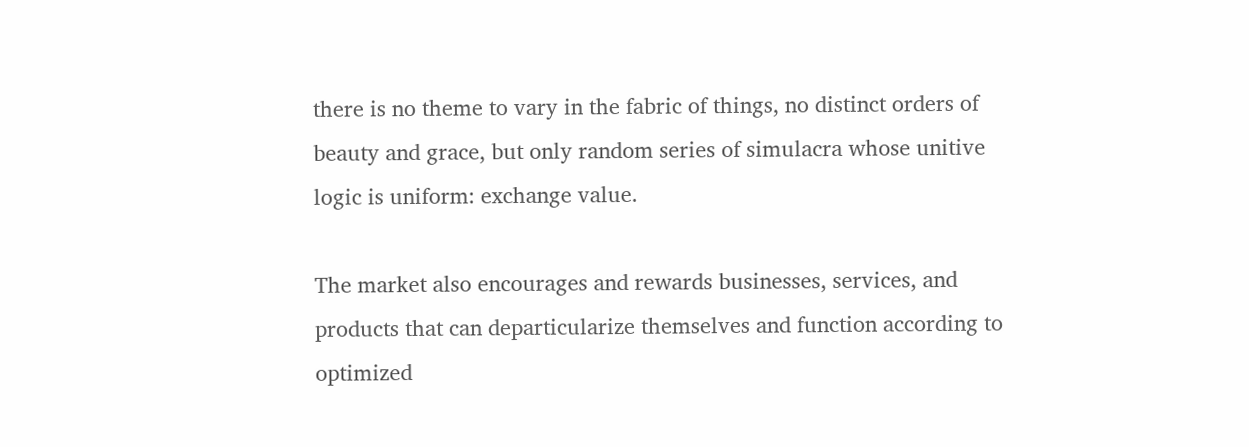there is no theme to vary in the fabric of things, no distinct orders of beauty and grace, but only random series of simulacra whose unitive logic is uniform: exchange value.

The market also encourages and rewards businesses, services, and products that can departicularize themselves and function according to optimized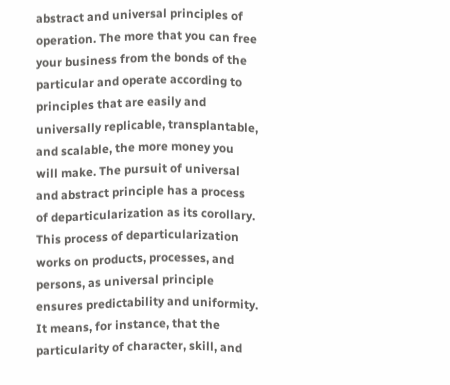abstract and universal principles of operation. The more that you can free your business from the bonds of the particular and operate according to principles that are easily and universally replicable, transplantable, and scalable, the more money you will make. The pursuit of universal and abstract principle has a process of departicularization as its corollary. This process of departicularization works on products, processes, and persons, as universal principle ensures predictability and uniformity. It means, for instance, that the particularity of character, skill, and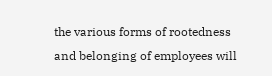the various forms of rootedness and belonging of employees will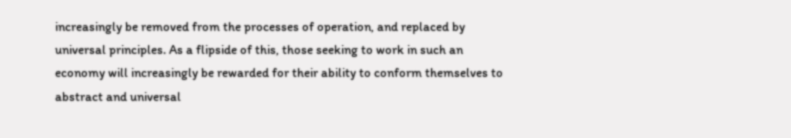increasingly be removed from the processes of operation, and replaced by universal principles. As a flipside of this, those seeking to work in such an economy will increasingly be rewarded for their ability to conform themselves to abstract and universal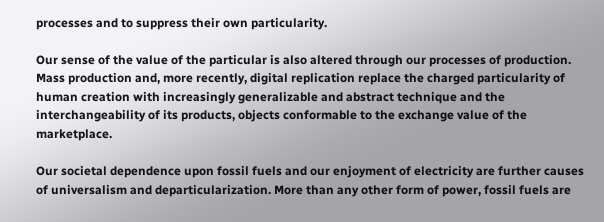processes and to suppress their own particularity.

Our sense of the value of the particular is also altered through our processes of production. Mass production and, more recently, digital replication replace the charged particularity of human creation with increasingly generalizable and abstract technique and the interchangeability of its products, objects conformable to the exchange value of the marketplace.

Our societal dependence upon fossil fuels and our enjoyment of electricity are further causes of universalism and departicularization. More than any other form of power, fossil fuels are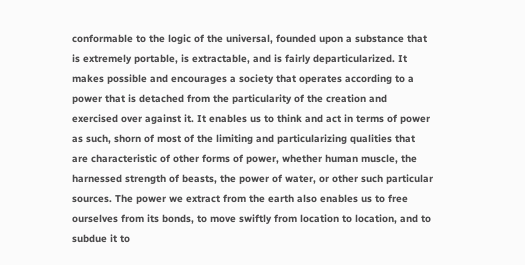conformable to the logic of the universal, founded upon a substance that is extremely portable, is extractable, and is fairly departicularized. It makes possible and encourages a society that operates according to a power that is detached from the particularity of the creation and exercised over against it. It enables us to think and act in terms of power as such, shorn of most of the limiting and particularizing qualities that are characteristic of other forms of power, whether human muscle, the harnessed strength of beasts, the power of water, or other such particular sources. The power we extract from the earth also enables us to free ourselves from its bonds, to move swiftly from location to location, and to subdue it to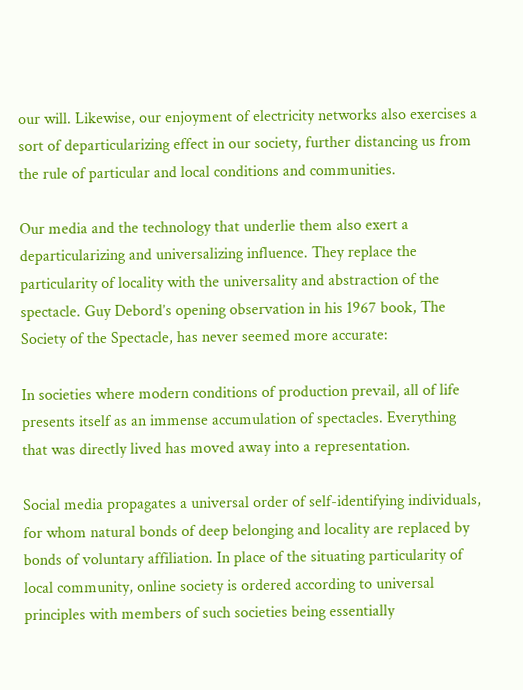our will. Likewise, our enjoyment of electricity networks also exercises a sort of departicularizing effect in our society, further distancing us from the rule of particular and local conditions and communities.

Our media and the technology that underlie them also exert a departicularizing and universalizing influence. They replace the particularity of locality with the universality and abstraction of the spectacle. Guy Debord’s opening observation in his 1967 book, The Society of the Spectacle, has never seemed more accurate:

In societies where modern conditions of production prevail, all of life presents itself as an immense accumulation of spectacles. Everything that was directly lived has moved away into a representation.

Social media propagates a universal order of self-identifying individuals, for whom natural bonds of deep belonging and locality are replaced by bonds of voluntary affiliation. In place of the situating particularity of local community, online society is ordered according to universal principles with members of such societies being essentially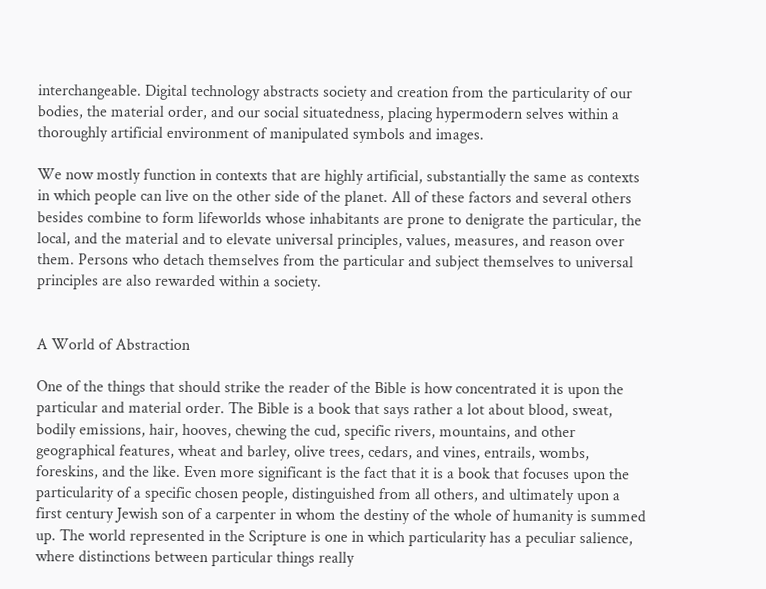interchangeable. Digital technology abstracts society and creation from the particularity of our bodies, the material order, and our social situatedness, placing hypermodern selves within a thoroughly artificial environment of manipulated symbols and images.

We now mostly function in contexts that are highly artificial, substantially the same as contexts in which people can live on the other side of the planet. All of these factors and several others besides combine to form lifeworlds whose inhabitants are prone to denigrate the particular, the local, and the material and to elevate universal principles, values, measures, and reason over them. Persons who detach themselves from the particular and subject themselves to universal principles are also rewarded within a society.


A World of Abstraction

One of the things that should strike the reader of the Bible is how concentrated it is upon the particular and material order. The Bible is a book that says rather a lot about blood, sweat, bodily emissions, hair, hooves, chewing the cud, specific rivers, mountains, and other geographical features, wheat and barley, olive trees, cedars, and vines, entrails, wombs, foreskins, and the like. Even more significant is the fact that it is a book that focuses upon the particularity of a specific chosen people, distinguished from all others, and ultimately upon a first century Jewish son of a carpenter in whom the destiny of the whole of humanity is summed up. The world represented in the Scripture is one in which particularity has a peculiar salience, where distinctions between particular things really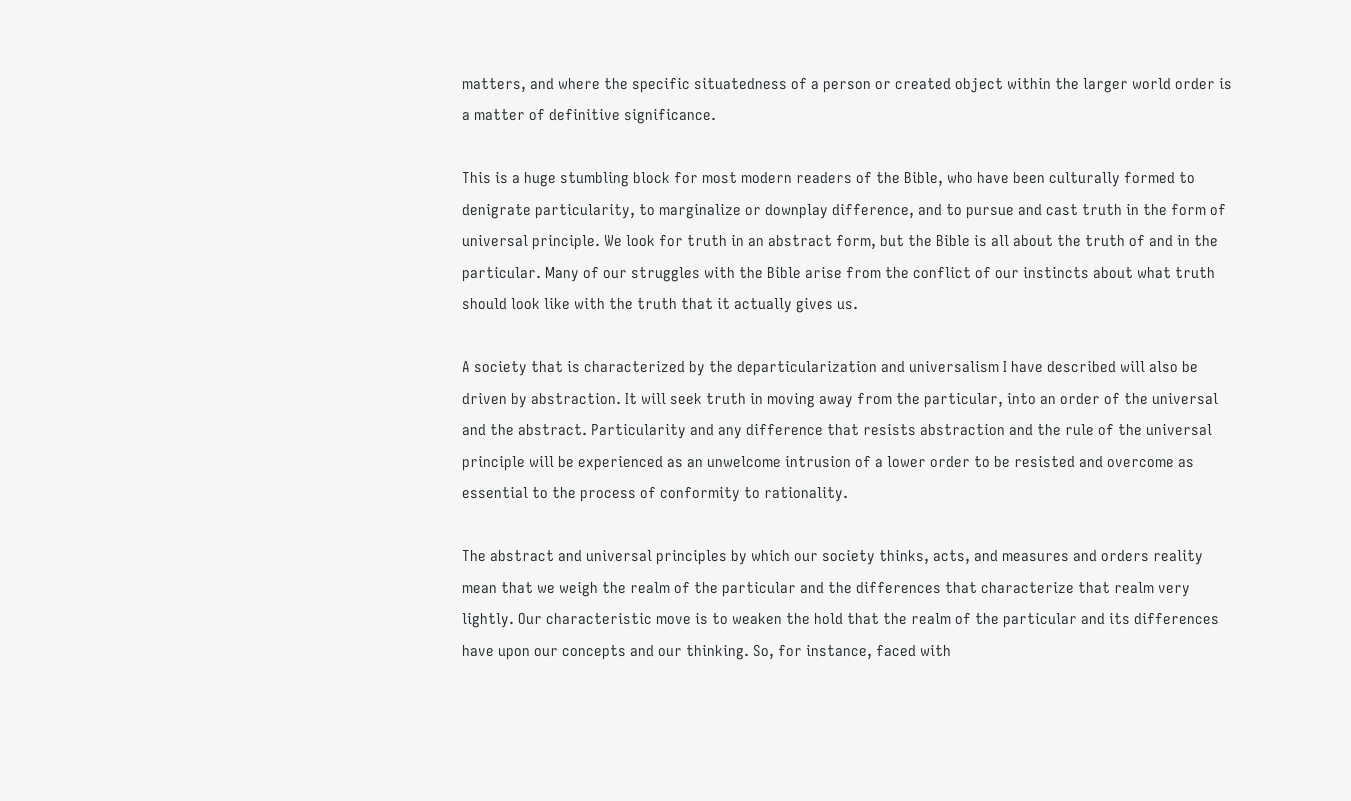matters, and where the specific situatedness of a person or created object within the larger world order is a matter of definitive significance.

This is a huge stumbling block for most modern readers of the Bible, who have been culturally formed to denigrate particularity, to marginalize or downplay difference, and to pursue and cast truth in the form of universal principle. We look for truth in an abstract form, but the Bible is all about the truth of and in the particular. Many of our struggles with the Bible arise from the conflict of our instincts about what truth should look like with the truth that it actually gives us.

A society that is characterized by the departicularization and universalism I have described will also be driven by abstraction. It will seek truth in moving away from the particular, into an order of the universal and the abstract. Particularity and any difference that resists abstraction and the rule of the universal principle will be experienced as an unwelcome intrusion of a lower order to be resisted and overcome as essential to the process of conformity to rationality.

The abstract and universal principles by which our society thinks, acts, and measures and orders reality mean that we weigh the realm of the particular and the differences that characterize that realm very lightly. Our characteristic move is to weaken the hold that the realm of the particular and its differences have upon our concepts and our thinking. So, for instance, faced with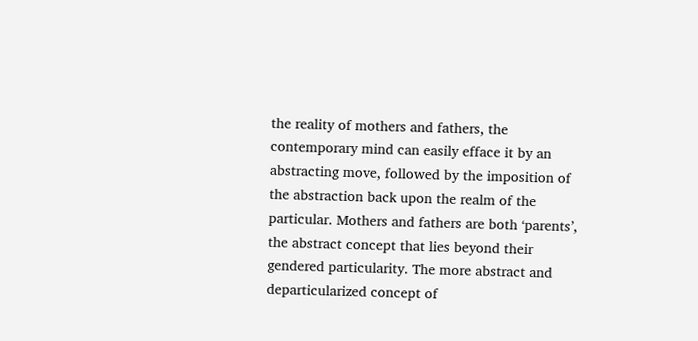the reality of mothers and fathers, the contemporary mind can easily efface it by an abstracting move, followed by the imposition of the abstraction back upon the realm of the particular. Mothers and fathers are both ‘parents’, the abstract concept that lies beyond their gendered particularity. The more abstract and departicularized concept of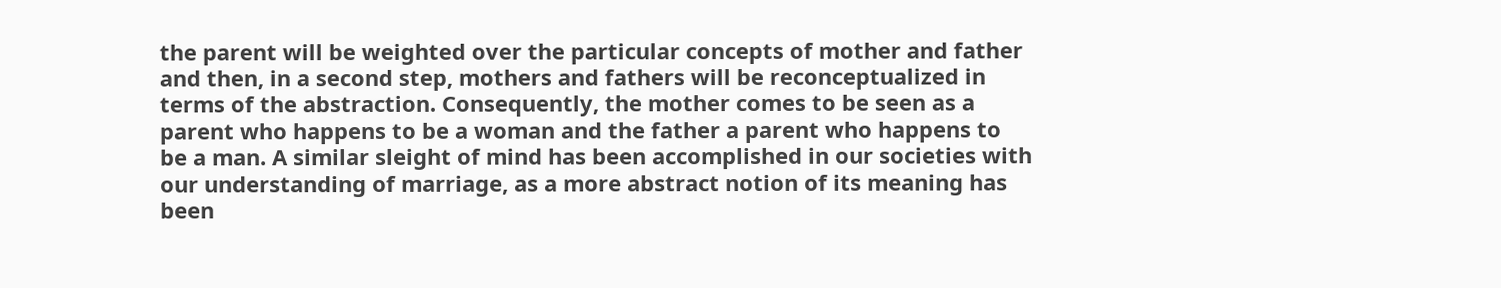the parent will be weighted over the particular concepts of mother and father and then, in a second step, mothers and fathers will be reconceptualized in terms of the abstraction. Consequently, the mother comes to be seen as a parent who happens to be a woman and the father a parent who happens to be a man. A similar sleight of mind has been accomplished in our societies with our understanding of marriage, as a more abstract notion of its meaning has been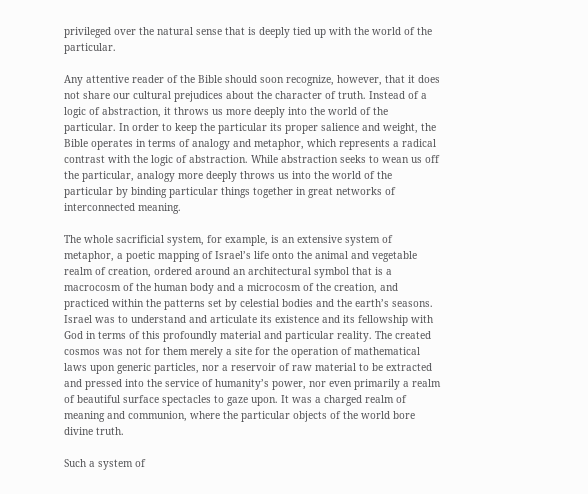privileged over the natural sense that is deeply tied up with the world of the particular.

Any attentive reader of the Bible should soon recognize, however, that it does not share our cultural prejudices about the character of truth. Instead of a logic of abstraction, it throws us more deeply into the world of the particular. In order to keep the particular its proper salience and weight, the Bible operates in terms of analogy and metaphor, which represents a radical contrast with the logic of abstraction. While abstraction seeks to wean us off the particular, analogy more deeply throws us into the world of the particular by binding particular things together in great networks of interconnected meaning.

The whole sacrificial system, for example, is an extensive system of metaphor, a poetic mapping of Israel’s life onto the animal and vegetable realm of creation, ordered around an architectural symbol that is a macrocosm of the human body and a microcosm of the creation, and practiced within the patterns set by celestial bodies and the earth’s seasons. Israel was to understand and articulate its existence and its fellowship with God in terms of this profoundly material and particular reality. The created cosmos was not for them merely a site for the operation of mathematical laws upon generic particles, nor a reservoir of raw material to be extracted and pressed into the service of humanity’s power, nor even primarily a realm of beautiful surface spectacles to gaze upon. It was a charged realm of meaning and communion, where the particular objects of the world bore divine truth.

Such a system of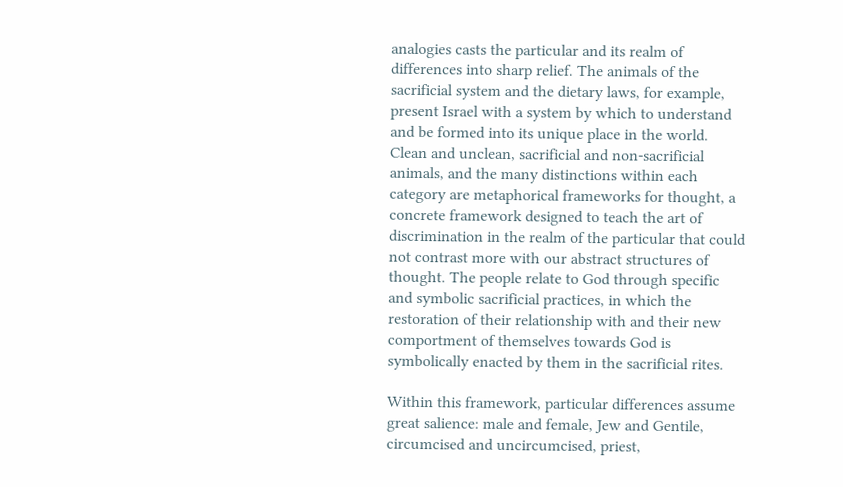analogies casts the particular and its realm of differences into sharp relief. The animals of the sacrificial system and the dietary laws, for example, present Israel with a system by which to understand and be formed into its unique place in the world. Clean and unclean, sacrificial and non-sacrificial animals, and the many distinctions within each category are metaphorical frameworks for thought, a concrete framework designed to teach the art of discrimination in the realm of the particular that could not contrast more with our abstract structures of thought. The people relate to God through specific and symbolic sacrificial practices, in which the restoration of their relationship with and their new comportment of themselves towards God is symbolically enacted by them in the sacrificial rites.

Within this framework, particular differences assume great salience: male and female, Jew and Gentile, circumcised and uncircumcised, priest,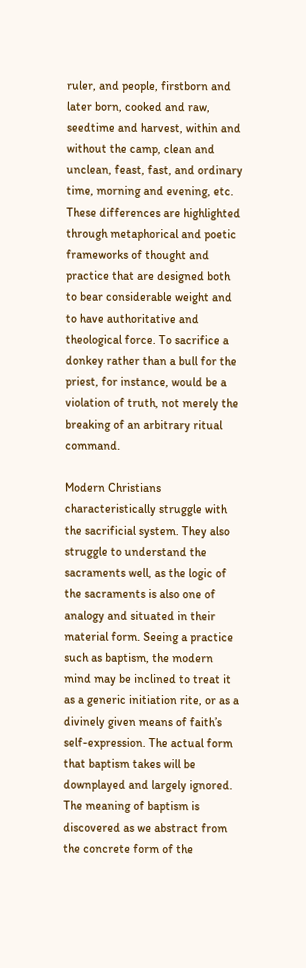ruler, and people, firstborn and later born, cooked and raw, seedtime and harvest, within and without the camp, clean and unclean, feast, fast, and ordinary time, morning and evening, etc. These differences are highlighted through metaphorical and poetic frameworks of thought and practice that are designed both to bear considerable weight and to have authoritative and theological force. To sacrifice a donkey rather than a bull for the priest, for instance, would be a violation of truth, not merely the breaking of an arbitrary ritual command.

Modern Christians characteristically struggle with the sacrificial system. They also struggle to understand the sacraments well, as the logic of the sacraments is also one of analogy and situated in their material form. Seeing a practice such as baptism, the modern mind may be inclined to treat it as a generic initiation rite, or as a divinely given means of faith’s self-expression. The actual form that baptism takes will be downplayed and largely ignored. The meaning of baptism is discovered as we abstract from the concrete form of the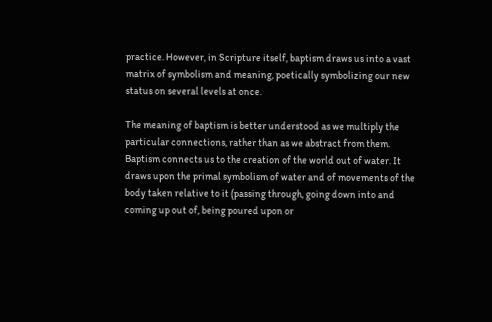practice. However, in Scripture itself, baptism draws us into a vast matrix of symbolism and meaning, poetically symbolizing our new status on several levels at once.

The meaning of baptism is better understood as we multiply the particular connections, rather than as we abstract from them. Baptism connects us to the creation of the world out of water. It draws upon the primal symbolism of water and of movements of the body taken relative to it (passing through, going down into and coming up out of, being poured upon or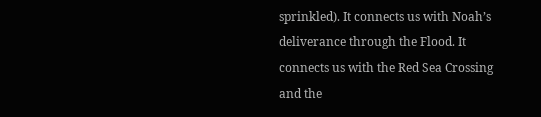sprinkled). It connects us with Noah’s deliverance through the Flood. It connects us with the Red Sea Crossing and the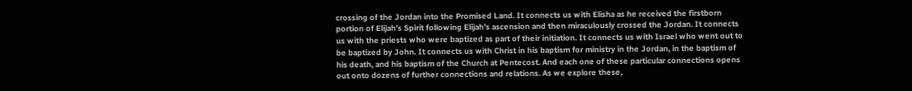crossing of the Jordan into the Promised Land. It connects us with Elisha as he received the firstborn portion of Elijah’s Spirit following Elijah’s ascension and then miraculously crossed the Jordan. It connects us with the priests who were baptized as part of their initiation. It connects us with Israel who went out to be baptized by John. It connects us with Christ in his baptism for ministry in the Jordan, in the baptism of his death, and his baptism of the Church at Pentecost. And each one of these particular connections opens out onto dozens of further connections and relations. As we explore these,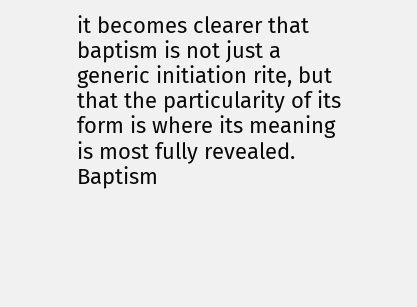it becomes clearer that baptism is not just a generic initiation rite, but that the particularity of its form is where its meaning is most fully revealed. Baptism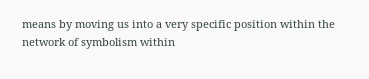means by moving us into a very specific position within the network of symbolism within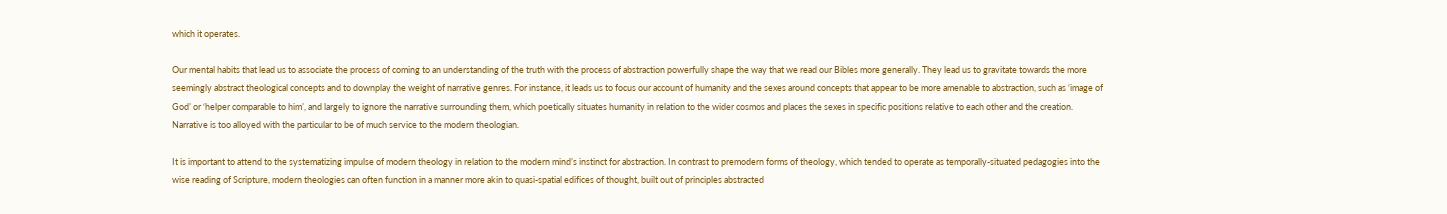which it operates.

Our mental habits that lead us to associate the process of coming to an understanding of the truth with the process of abstraction powerfully shape the way that we read our Bibles more generally. They lead us to gravitate towards the more seemingly abstract theological concepts and to downplay the weight of narrative genres. For instance, it leads us to focus our account of humanity and the sexes around concepts that appear to be more amenable to abstraction, such as ‘image of God’ or ‘helper comparable to him’, and largely to ignore the narrative surrounding them, which poetically situates humanity in relation to the wider cosmos and places the sexes in specific positions relative to each other and the creation. Narrative is too alloyed with the particular to be of much service to the modern theologian.

It is important to attend to the systematizing impulse of modern theology in relation to the modern mind’s instinct for abstraction. In contrast to premodern forms of theology, which tended to operate as temporally-situated pedagogies into the wise reading of Scripture, modern theologies can often function in a manner more akin to quasi-spatial edifices of thought, built out of principles abstracted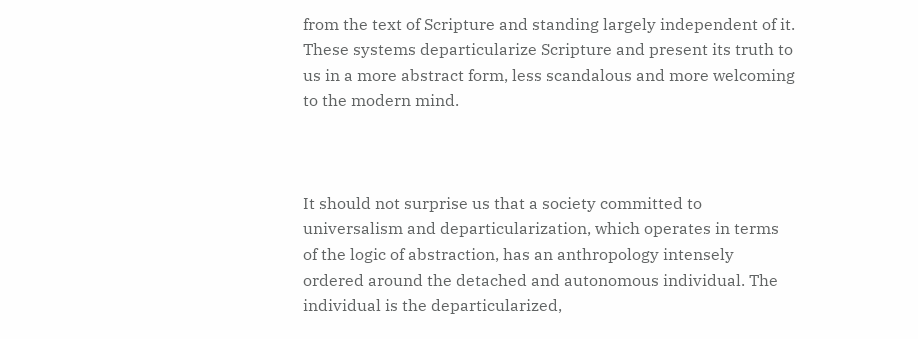from the text of Scripture and standing largely independent of it. These systems departicularize Scripture and present its truth to us in a more abstract form, less scandalous and more welcoming to the modern mind.



It should not surprise us that a society committed to universalism and departicularization, which operates in terms of the logic of abstraction, has an anthropology intensely ordered around the detached and autonomous individual. The individual is the departicularized,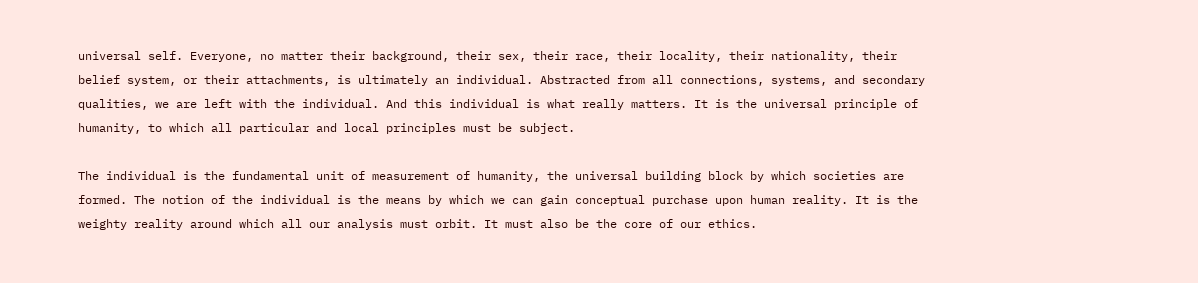universal self. Everyone, no matter their background, their sex, their race, their locality, their nationality, their belief system, or their attachments, is ultimately an individual. Abstracted from all connections, systems, and secondary qualities, we are left with the individual. And this individual is what really matters. It is the universal principle of humanity, to which all particular and local principles must be subject.

The individual is the fundamental unit of measurement of humanity, the universal building block by which societies are formed. The notion of the individual is the means by which we can gain conceptual purchase upon human reality. It is the weighty reality around which all our analysis must orbit. It must also be the core of our ethics.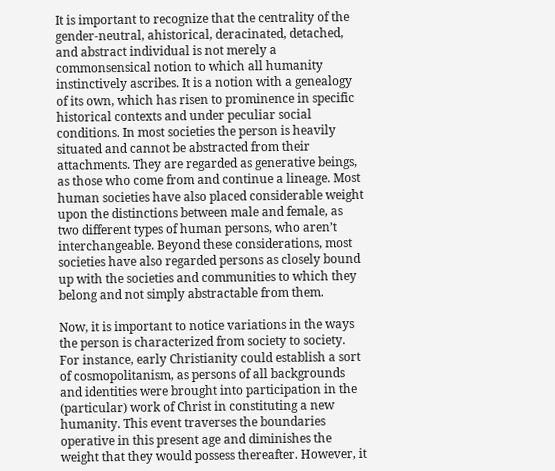It is important to recognize that the centrality of the gender-neutral, ahistorical, deracinated, detached, and abstract individual is not merely a commonsensical notion to which all humanity instinctively ascribes. It is a notion with a genealogy of its own, which has risen to prominence in specific historical contexts and under peculiar social conditions. In most societies the person is heavily situated and cannot be abstracted from their attachments. They are regarded as generative beings, as those who come from and continue a lineage. Most human societies have also placed considerable weight upon the distinctions between male and female, as two different types of human persons, who aren’t interchangeable. Beyond these considerations, most societies have also regarded persons as closely bound up with the societies and communities to which they belong and not simply abstractable from them.

Now, it is important to notice variations in the ways the person is characterized from society to society. For instance, early Christianity could establish a sort of cosmopolitanism, as persons of all backgrounds and identities were brought into participation in the (particular) work of Christ in constituting a new humanity. This event traverses the boundaries operative in this present age and diminishes the weight that they would possess thereafter. However, it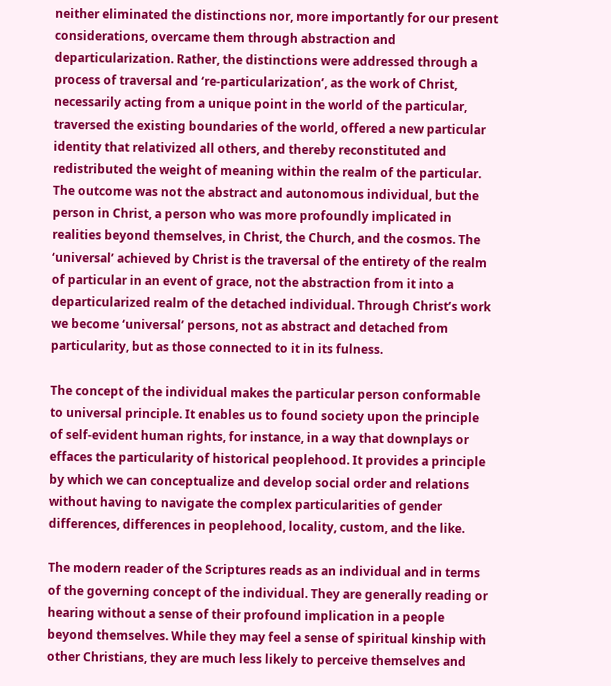neither eliminated the distinctions nor, more importantly for our present considerations, overcame them through abstraction and departicularization. Rather, the distinctions were addressed through a process of traversal and ‘re-particularization’, as the work of Christ, necessarily acting from a unique point in the world of the particular, traversed the existing boundaries of the world, offered a new particular identity that relativized all others, and thereby reconstituted and redistributed the weight of meaning within the realm of the particular. The outcome was not the abstract and autonomous individual, but the person in Christ, a person who was more profoundly implicated in realities beyond themselves, in Christ, the Church, and the cosmos. The ‘universal’ achieved by Christ is the traversal of the entirety of the realm of particular in an event of grace, not the abstraction from it into a departicularized realm of the detached individual. Through Christ’s work we become ‘universal’ persons, not as abstract and detached from particularity, but as those connected to it in its fulness.

The concept of the individual makes the particular person conformable to universal principle. It enables us to found society upon the principle of self-evident human rights, for instance, in a way that downplays or effaces the particularity of historical peoplehood. It provides a principle by which we can conceptualize and develop social order and relations without having to navigate the complex particularities of gender differences, differences in peoplehood, locality, custom, and the like.

The modern reader of the Scriptures reads as an individual and in terms of the governing concept of the individual. They are generally reading or hearing without a sense of their profound implication in a people beyond themselves. While they may feel a sense of spiritual kinship with other Christians, they are much less likely to perceive themselves and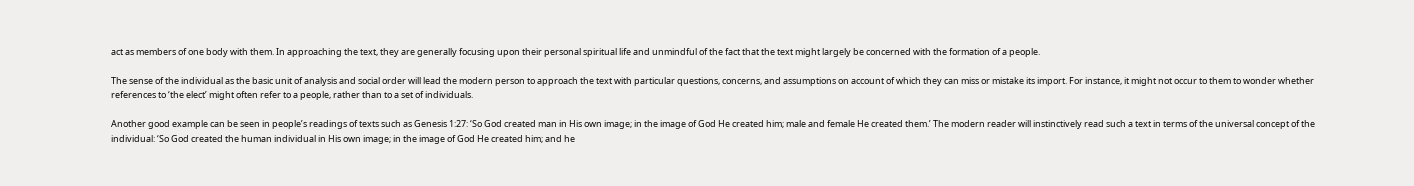act as members of one body with them. In approaching the text, they are generally focusing upon their personal spiritual life and unmindful of the fact that the text might largely be concerned with the formation of a people.

The sense of the individual as the basic unit of analysis and social order will lead the modern person to approach the text with particular questions, concerns, and assumptions on account of which they can miss or mistake its import. For instance, it might not occur to them to wonder whether references to ‘the elect’ might often refer to a people, rather than to a set of individuals.

Another good example can be seen in people’s readings of texts such as Genesis 1:27: ‘So God created man in His own image; in the image of God He created him; male and female He created them.’ The modern reader will instinctively read such a text in terms of the universal concept of the individual: ‘So God created the human individual in His own image; in the image of God He created him; and he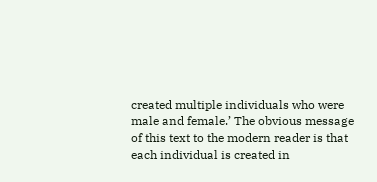created multiple individuals who were male and female.’ The obvious message of this text to the modern reader is that each individual is created in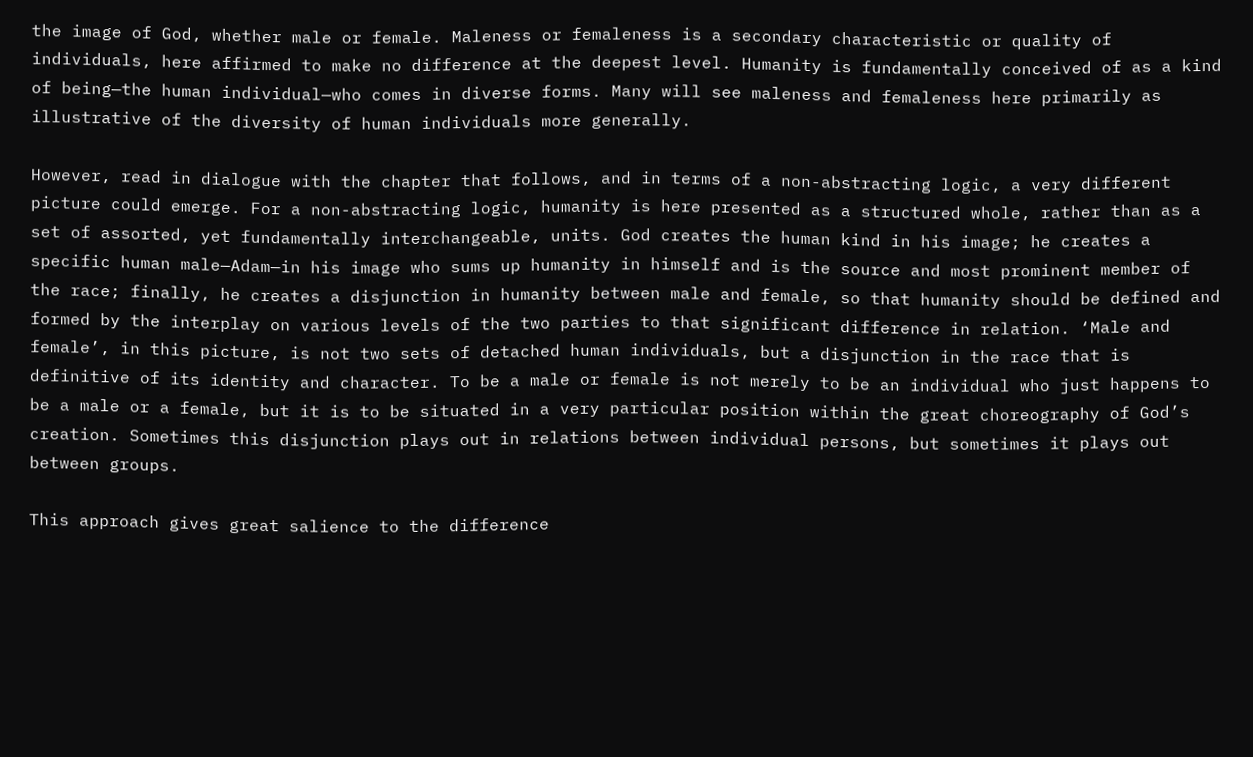the image of God, whether male or female. Maleness or femaleness is a secondary characteristic or quality of individuals, here affirmed to make no difference at the deepest level. Humanity is fundamentally conceived of as a kind of being—the human individual—who comes in diverse forms. Many will see maleness and femaleness here primarily as illustrative of the diversity of human individuals more generally.

However, read in dialogue with the chapter that follows, and in terms of a non-abstracting logic, a very different picture could emerge. For a non-abstracting logic, humanity is here presented as a structured whole, rather than as a set of assorted, yet fundamentally interchangeable, units. God creates the human kind in his image; he creates a specific human male—Adam—in his image who sums up humanity in himself and is the source and most prominent member of the race; finally, he creates a disjunction in humanity between male and female, so that humanity should be defined and formed by the interplay on various levels of the two parties to that significant difference in relation. ‘Male and female’, in this picture, is not two sets of detached human individuals, but a disjunction in the race that is definitive of its identity and character. To be a male or female is not merely to be an individual who just happens to be a male or a female, but it is to be situated in a very particular position within the great choreography of God’s creation. Sometimes this disjunction plays out in relations between individual persons, but sometimes it plays out between groups.

This approach gives great salience to the difference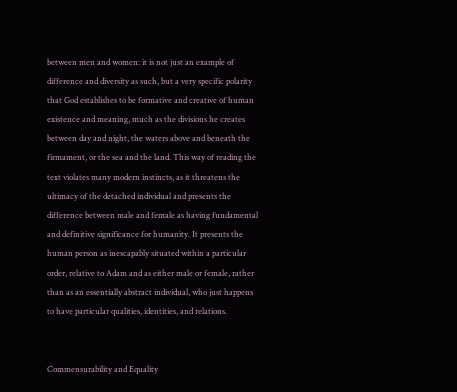between men and women: it is not just an example of difference and diversity as such, but a very specific polarity that God establishes to be formative and creative of human existence and meaning, much as the divisions he creates between day and night, the waters above and beneath the firmament, or the sea and the land. This way of reading the text violates many modern instincts, as it threatens the ultimacy of the detached individual and presents the difference between male and female as having fundamental and definitive significance for humanity. It presents the human person as inescapably situated within a particular order, relative to Adam and as either male or female, rather than as an essentially abstract individual, who just happens to have particular qualities, identities, and relations.


Commensurability and Equality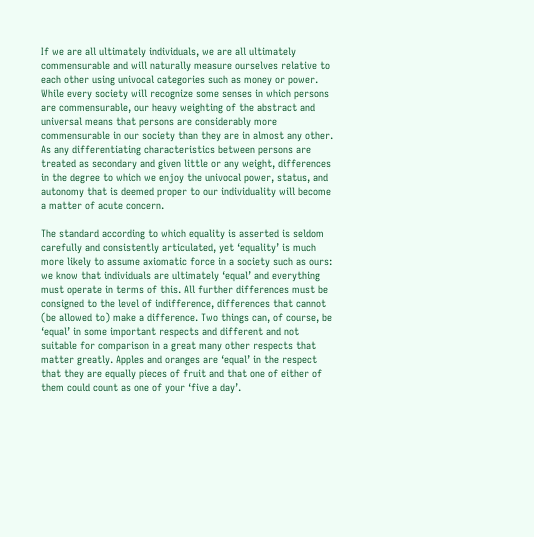If we are all ultimately individuals, we are all ultimately commensurable and will naturally measure ourselves relative to each other using univocal categories such as money or power. While every society will recognize some senses in which persons are commensurable, our heavy weighting of the abstract and universal means that persons are considerably more commensurable in our society than they are in almost any other. As any differentiating characteristics between persons are treated as secondary and given little or any weight, differences in the degree to which we enjoy the univocal power, status, and autonomy that is deemed proper to our individuality will become a matter of acute concern.

The standard according to which equality is asserted is seldom carefully and consistently articulated, yet ‘equality’ is much more likely to assume axiomatic force in a society such as ours: we know that individuals are ultimately ‘equal’ and everything must operate in terms of this. All further differences must be consigned to the level of indifference, differences that cannot (be allowed to) make a difference. Two things can, of course, be ‘equal’ in some important respects and different and not suitable for comparison in a great many other respects that matter greatly. Apples and oranges are ‘equal’ in the respect that they are equally pieces of fruit and that one of either of them could count as one of your ‘five a day’.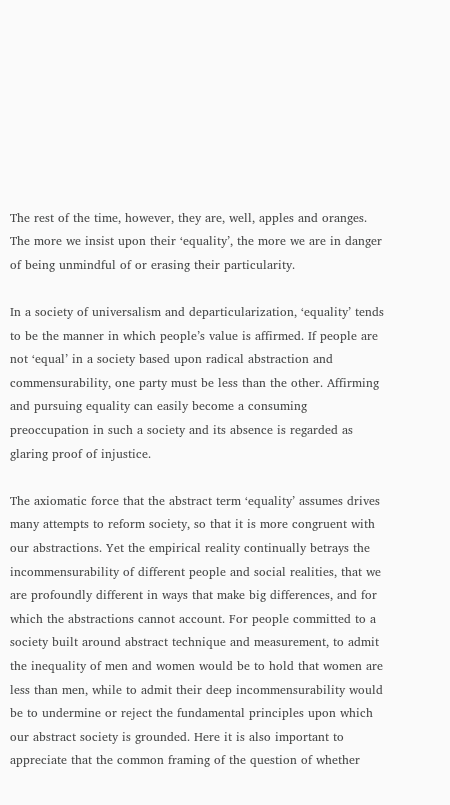The rest of the time, however, they are, well, apples and oranges. The more we insist upon their ‘equality’, the more we are in danger of being unmindful of or erasing their particularity.

In a society of universalism and departicularization, ‘equality’ tends to be the manner in which people’s value is affirmed. If people are not ‘equal’ in a society based upon radical abstraction and commensurability, one party must be less than the other. Affirming and pursuing equality can easily become a consuming preoccupation in such a society and its absence is regarded as glaring proof of injustice.

The axiomatic force that the abstract term ‘equality’ assumes drives many attempts to reform society, so that it is more congruent with our abstractions. Yet the empirical reality continually betrays the incommensurability of different people and social realities, that we are profoundly different in ways that make big differences, and for which the abstractions cannot account. For people committed to a society built around abstract technique and measurement, to admit the inequality of men and women would be to hold that women are less than men, while to admit their deep incommensurability would be to undermine or reject the fundamental principles upon which our abstract society is grounded. Here it is also important to appreciate that the common framing of the question of whether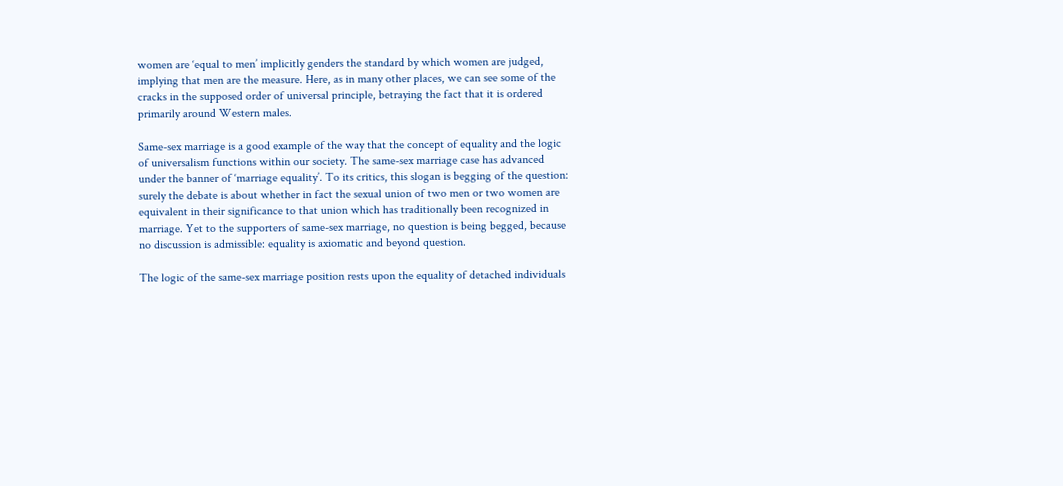women are ‘equal to men’ implicitly genders the standard by which women are judged, implying that men are the measure. Here, as in many other places, we can see some of the cracks in the supposed order of universal principle, betraying the fact that it is ordered primarily around Western males.

Same-sex marriage is a good example of the way that the concept of equality and the logic of universalism functions within our society. The same-sex marriage case has advanced under the banner of ‘marriage equality’. To its critics, this slogan is begging of the question: surely the debate is about whether in fact the sexual union of two men or two women are equivalent in their significance to that union which has traditionally been recognized in marriage. Yet to the supporters of same-sex marriage, no question is being begged, because no discussion is admissible: equality is axiomatic and beyond question.

The logic of the same-sex marriage position rests upon the equality of detached individuals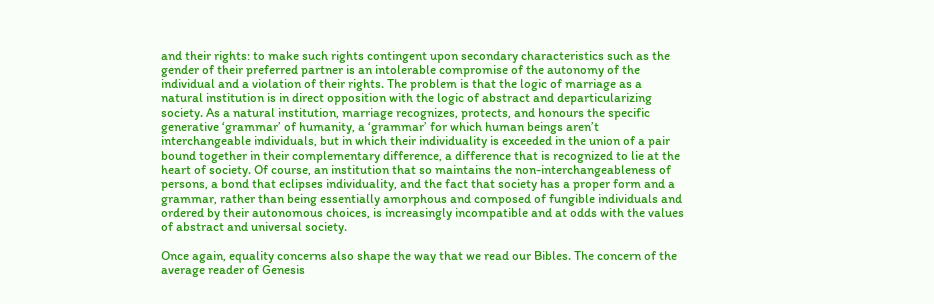and their rights: to make such rights contingent upon secondary characteristics such as the gender of their preferred partner is an intolerable compromise of the autonomy of the individual and a violation of their rights. The problem is that the logic of marriage as a natural institution is in direct opposition with the logic of abstract and departicularizing society. As a natural institution, marriage recognizes, protects, and honours the specific generative ‘grammar’ of humanity, a ‘grammar’ for which human beings aren’t interchangeable individuals, but in which their individuality is exceeded in the union of a pair bound together in their complementary difference, a difference that is recognized to lie at the heart of society. Of course, an institution that so maintains the non-interchangeableness of persons, a bond that eclipses individuality, and the fact that society has a proper form and a grammar, rather than being essentially amorphous and composed of fungible individuals and ordered by their autonomous choices, is increasingly incompatible and at odds with the values of abstract and universal society.

Once again, equality concerns also shape the way that we read our Bibles. The concern of the average reader of Genesis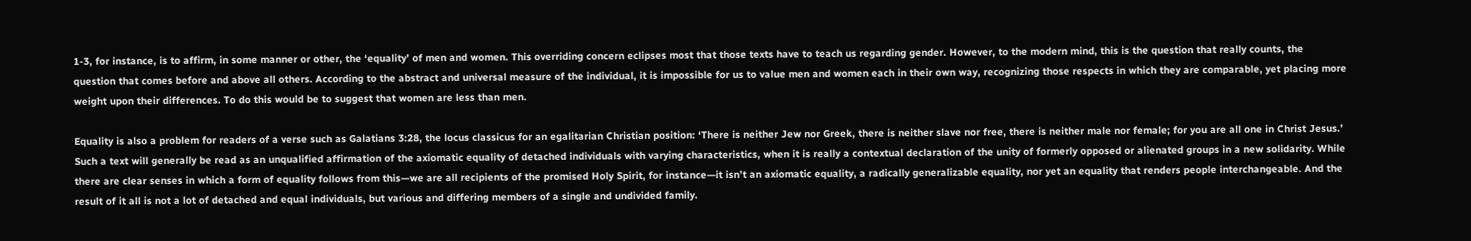1-3, for instance, is to affirm, in some manner or other, the ‘equality’ of men and women. This overriding concern eclipses most that those texts have to teach us regarding gender. However, to the modern mind, this is the question that really counts, the question that comes before and above all others. According to the abstract and universal measure of the individual, it is impossible for us to value men and women each in their own way, recognizing those respects in which they are comparable, yet placing more weight upon their differences. To do this would be to suggest that women are less than men.

Equality is also a problem for readers of a verse such as Galatians 3:28, the locus classicus for an egalitarian Christian position: ‘There is neither Jew nor Greek, there is neither slave nor free, there is neither male nor female; for you are all one in Christ Jesus.’ Such a text will generally be read as an unqualified affirmation of the axiomatic equality of detached individuals with varying characteristics, when it is really a contextual declaration of the unity of formerly opposed or alienated groups in a new solidarity. While there are clear senses in which a form of equality follows from this—we are all recipients of the promised Holy Spirit, for instance—it isn’t an axiomatic equality, a radically generalizable equality, nor yet an equality that renders people interchangeable. And the result of it all is not a lot of detached and equal individuals, but various and differing members of a single and undivided family.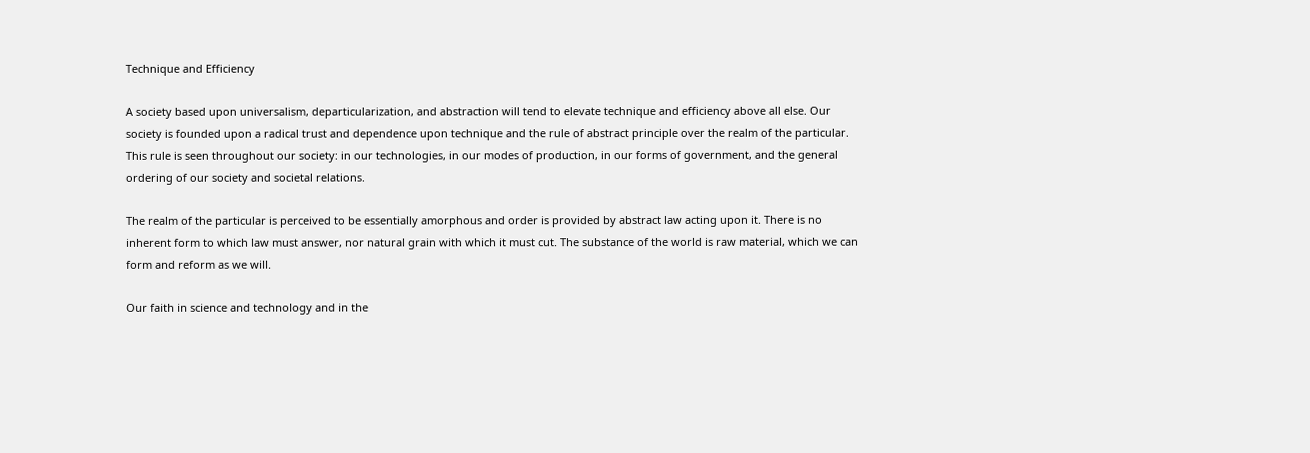Technique and Efficiency

A society based upon universalism, departicularization, and abstraction will tend to elevate technique and efficiency above all else. Our society is founded upon a radical trust and dependence upon technique and the rule of abstract principle over the realm of the particular. This rule is seen throughout our society: in our technologies, in our modes of production, in our forms of government, and the general ordering of our society and societal relations.

The realm of the particular is perceived to be essentially amorphous and order is provided by abstract law acting upon it. There is no inherent form to which law must answer, nor natural grain with which it must cut. The substance of the world is raw material, which we can form and reform as we will.

Our faith in science and technology and in the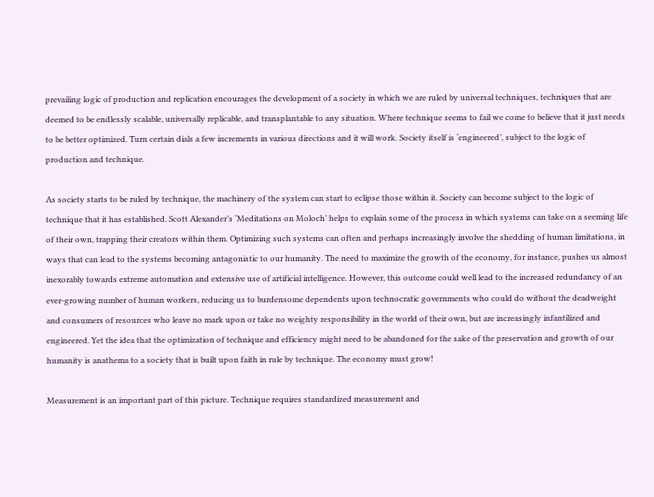prevailing logic of production and replication encourages the development of a society in which we are ruled by universal techniques, techniques that are deemed to be endlessly scalable, universally replicable, and transplantable to any situation. Where technique seems to fail we come to believe that it just needs to be better optimized. Turn certain dials a few increments in various directions and it will work. Society itself is ‘engineered’, subject to the logic of production and technique.

As society starts to be ruled by technique, the machinery of the system can start to eclipse those within it. Society can become subject to the logic of technique that it has established. Scott Alexander’s ‘Meditations on Moloch’ helps to explain some of the process in which systems can take on a seeming life of their own, trapping their creators within them. Optimizing such systems can often and perhaps increasingly involve the shedding of human limitations, in ways that can lead to the systems becoming antagonistic to our humanity. The need to maximize the growth of the economy, for instance, pushes us almost inexorably towards extreme automation and extensive use of artificial intelligence. However, this outcome could well lead to the increased redundancy of an ever-growing number of human workers, reducing us to burdensome dependents upon technocratic governments who could do without the deadweight and consumers of resources who leave no mark upon or take no weighty responsibility in the world of their own, but are increasingly infantilized and engineered. Yet the idea that the optimization of technique and efficiency might need to be abandoned for the sake of the preservation and growth of our humanity is anathema to a society that is built upon faith in rule by technique. The economy must grow!

Measurement is an important part of this picture. Technique requires standardized measurement and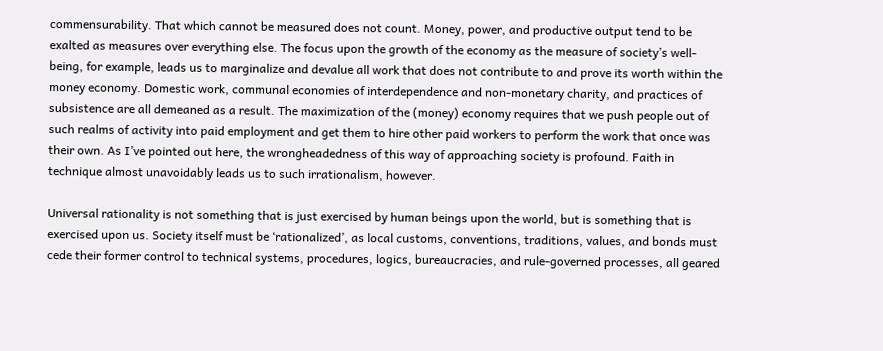commensurability. That which cannot be measured does not count. Money, power, and productive output tend to be exalted as measures over everything else. The focus upon the growth of the economy as the measure of society’s well-being, for example, leads us to marginalize and devalue all work that does not contribute to and prove its worth within the money economy. Domestic work, communal economies of interdependence and non-monetary charity, and practices of subsistence are all demeaned as a result. The maximization of the (money) economy requires that we push people out of such realms of activity into paid employment and get them to hire other paid workers to perform the work that once was their own. As I’ve pointed out here, the wrongheadedness of this way of approaching society is profound. Faith in technique almost unavoidably leads us to such irrationalism, however.

Universal rationality is not something that is just exercised by human beings upon the world, but is something that is exercised upon us. Society itself must be ‘rationalized’, as local customs, conventions, traditions, values, and bonds must cede their former control to technical systems, procedures, logics, bureaucracies, and rule-governed processes, all geared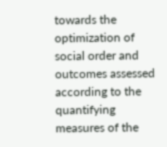towards the optimization of social order and outcomes assessed according to the quantifying measures of the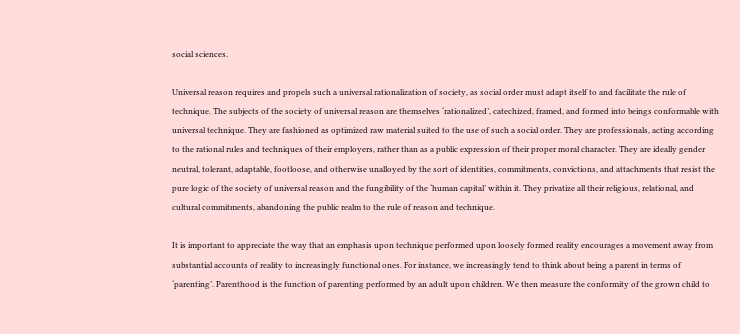social sciences.

Universal reason requires and propels such a universal rationalization of society, as social order must adapt itself to and facilitate the rule of technique. The subjects of the society of universal reason are themselves ‘rationalized’, catechized, framed, and formed into beings conformable with universal technique. They are fashioned as optimized raw material suited to the use of such a social order. They are professionals, acting according to the rational rules and techniques of their employers, rather than as a public expression of their proper moral character. They are ideally gender neutral, tolerant, adaptable, footloose, and otherwise unalloyed by the sort of identities, commitments, convictions, and attachments that resist the pure logic of the society of universal reason and the fungibility of the ‘human capital’ within it. They privatize all their religious, relational, and cultural commitments, abandoning the public realm to the rule of reason and technique.

It is important to appreciate the way that an emphasis upon technique performed upon loosely formed reality encourages a movement away from substantial accounts of reality to increasingly functional ones. For instance, we increasingly tend to think about being a parent in terms of ‘parenting’. Parenthood is the function of parenting performed by an adult upon children. We then measure the conformity of the grown child to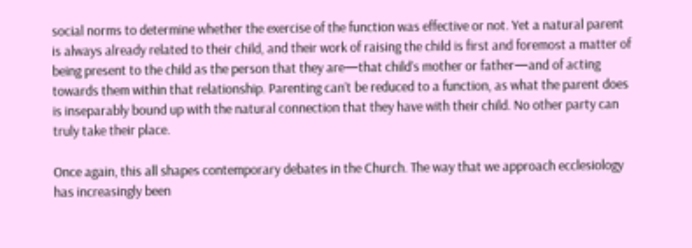social norms to determine whether the exercise of the function was effective or not. Yet a natural parent is always already related to their child, and their work of raising the child is first and foremost a matter of being present to the child as the person that they are—that child’s mother or father—and of acting towards them within that relationship. Parenting can’t be reduced to a function, as what the parent does is inseparably bound up with the natural connection that they have with their child. No other party can truly take their place.

Once again, this all shapes contemporary debates in the Church. The way that we approach ecclesiology has increasingly been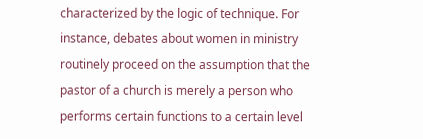characterized by the logic of technique. For instance, debates about women in ministry routinely proceed on the assumption that the pastor of a church is merely a person who performs certain functions to a certain level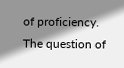of proficiency. The question of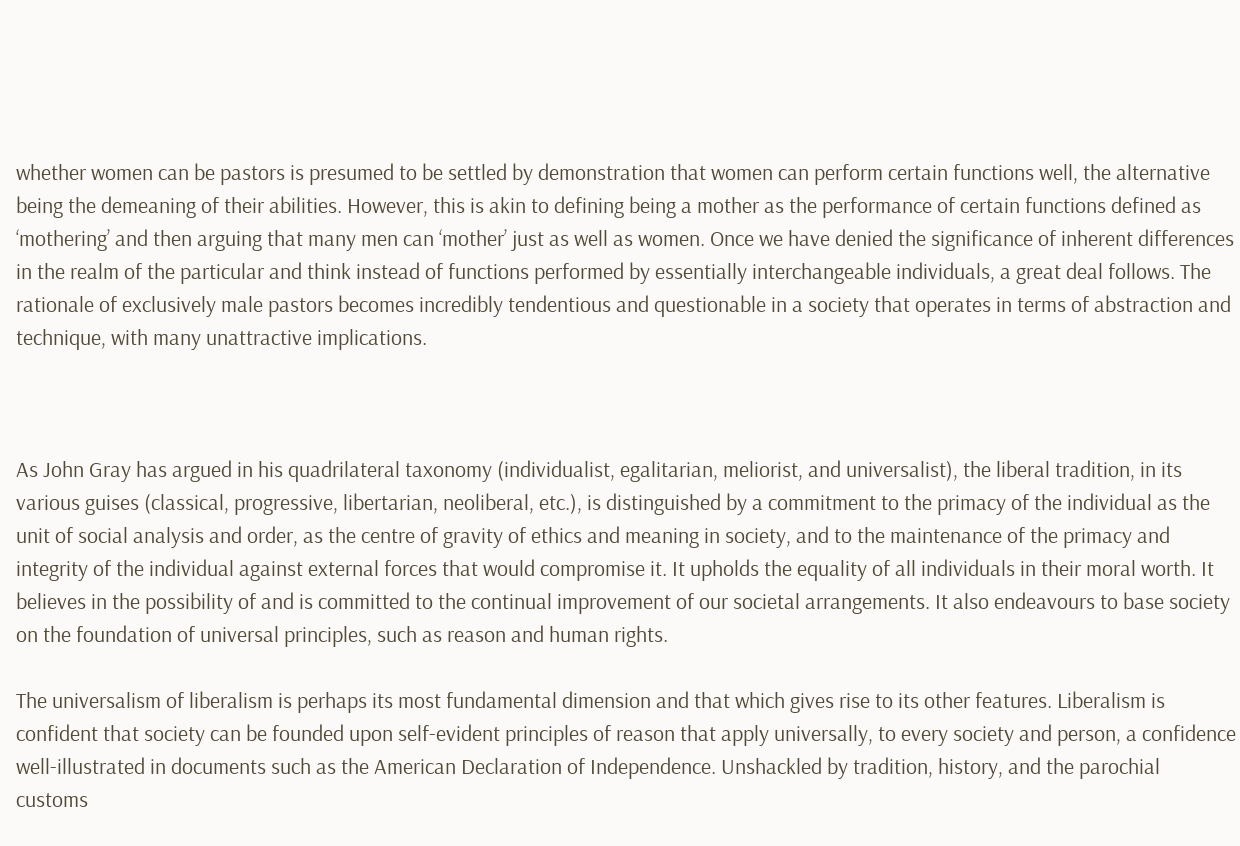whether women can be pastors is presumed to be settled by demonstration that women can perform certain functions well, the alternative being the demeaning of their abilities. However, this is akin to defining being a mother as the performance of certain functions defined as ‘mothering’ and then arguing that many men can ‘mother’ just as well as women. Once we have denied the significance of inherent differences in the realm of the particular and think instead of functions performed by essentially interchangeable individuals, a great deal follows. The rationale of exclusively male pastors becomes incredibly tendentious and questionable in a society that operates in terms of abstraction and technique, with many unattractive implications.



As John Gray has argued in his quadrilateral taxonomy (individualist, egalitarian, meliorist, and universalist), the liberal tradition, in its various guises (classical, progressive, libertarian, neoliberal, etc.), is distinguished by a commitment to the primacy of the individual as the unit of social analysis and order, as the centre of gravity of ethics and meaning in society, and to the maintenance of the primacy and integrity of the individual against external forces that would compromise it. It upholds the equality of all individuals in their moral worth. It believes in the possibility of and is committed to the continual improvement of our societal arrangements. It also endeavours to base society on the foundation of universal principles, such as reason and human rights.

The universalism of liberalism is perhaps its most fundamental dimension and that which gives rise to its other features. Liberalism is confident that society can be founded upon self-evident principles of reason that apply universally, to every society and person, a confidence well-illustrated in documents such as the American Declaration of Independence. Unshackled by tradition, history, and the parochial customs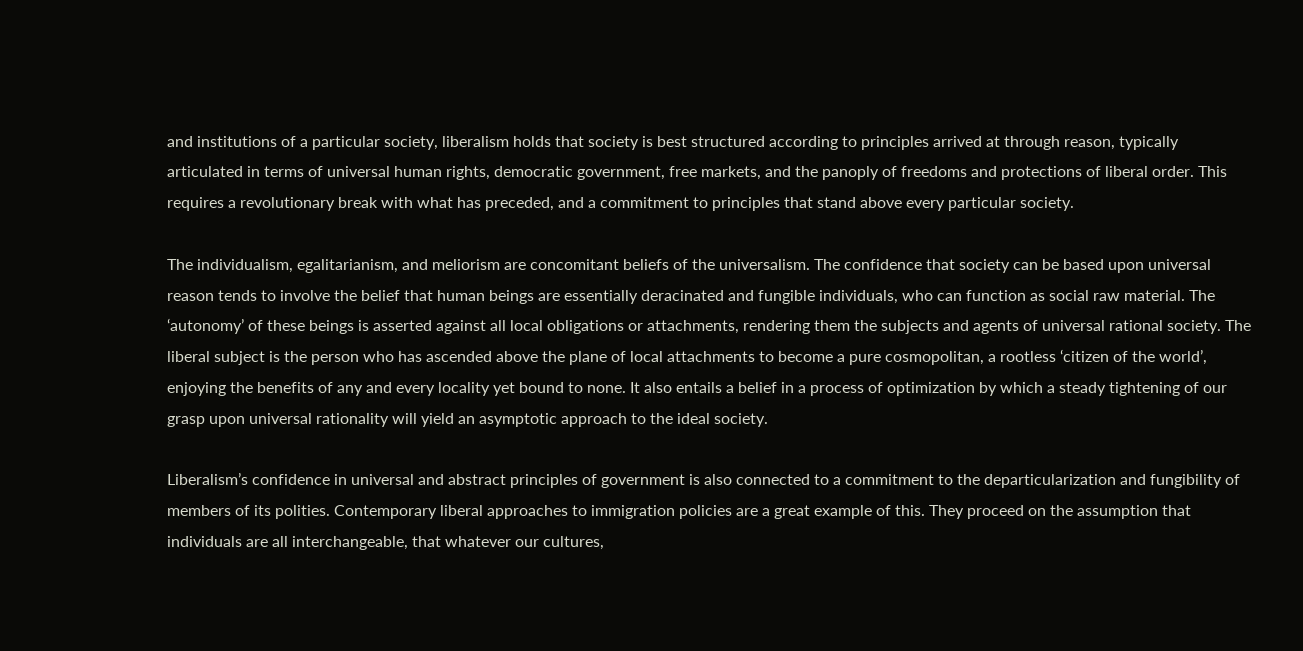and institutions of a particular society, liberalism holds that society is best structured according to principles arrived at through reason, typically articulated in terms of universal human rights, democratic government, free markets, and the panoply of freedoms and protections of liberal order. This requires a revolutionary break with what has preceded, and a commitment to principles that stand above every particular society.

The individualism, egalitarianism, and meliorism are concomitant beliefs of the universalism. The confidence that society can be based upon universal reason tends to involve the belief that human beings are essentially deracinated and fungible individuals, who can function as social raw material. The ‘autonomy’ of these beings is asserted against all local obligations or attachments, rendering them the subjects and agents of universal rational society. The liberal subject is the person who has ascended above the plane of local attachments to become a pure cosmopolitan, a rootless ‘citizen of the world’, enjoying the benefits of any and every locality yet bound to none. It also entails a belief in a process of optimization by which a steady tightening of our grasp upon universal rationality will yield an asymptotic approach to the ideal society.

Liberalism’s confidence in universal and abstract principles of government is also connected to a commitment to the departicularization and fungibility of members of its polities. Contemporary liberal approaches to immigration policies are a great example of this. They proceed on the assumption that individuals are all interchangeable, that whatever our cultures,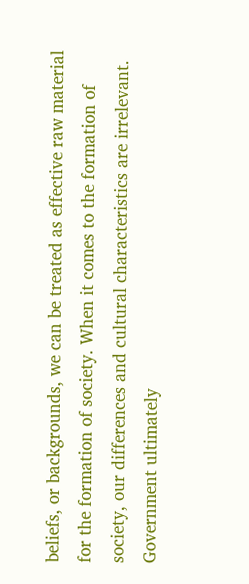beliefs, or backgrounds, we can be treated as effective raw material for the formation of society. When it comes to the formation of society, our differences and cultural characteristics are irrelevant. Government ultimately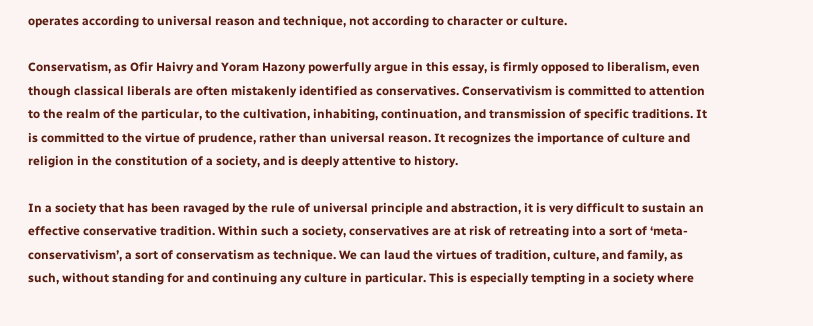operates according to universal reason and technique, not according to character or culture.

Conservatism, as Ofir Haivry and Yoram Hazony powerfully argue in this essay, is firmly opposed to liberalism, even though classical liberals are often mistakenly identified as conservatives. Conservativism is committed to attention to the realm of the particular, to the cultivation, inhabiting, continuation, and transmission of specific traditions. It is committed to the virtue of prudence, rather than universal reason. It recognizes the importance of culture and religion in the constitution of a society, and is deeply attentive to history.

In a society that has been ravaged by the rule of universal principle and abstraction, it is very difficult to sustain an effective conservative tradition. Within such a society, conservatives are at risk of retreating into a sort of ‘meta-conservativism’, a sort of conservatism as technique. We can laud the virtues of tradition, culture, and family, as such, without standing for and continuing any culture in particular. This is especially tempting in a society where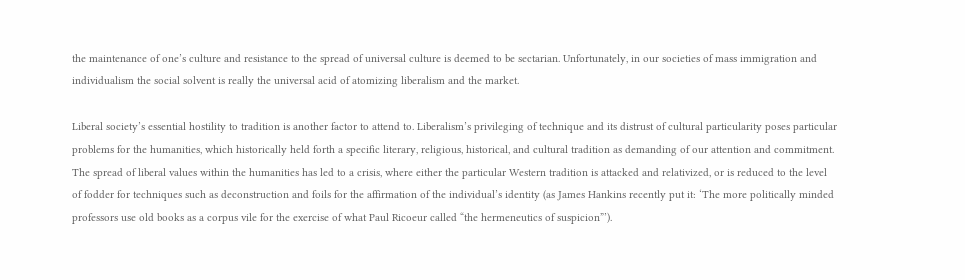the maintenance of one’s culture and resistance to the spread of universal culture is deemed to be sectarian. Unfortunately, in our societies of mass immigration and individualism the social solvent is really the universal acid of atomizing liberalism and the market.

Liberal society’s essential hostility to tradition is another factor to attend to. Liberalism’s privileging of technique and its distrust of cultural particularity poses particular problems for the humanities, which historically held forth a specific literary, religious, historical, and cultural tradition as demanding of our attention and commitment. The spread of liberal values within the humanities has led to a crisis, where either the particular Western tradition is attacked and relativized, or is reduced to the level of fodder for techniques such as deconstruction and foils for the affirmation of the individual’s identity (as James Hankins recently put it: ‘The more politically minded professors use old books as a corpus vile for the exercise of what Paul Ricoeur called “the hermeneutics of suspicion”’).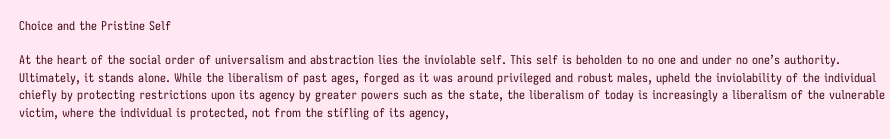Choice and the Pristine Self

At the heart of the social order of universalism and abstraction lies the inviolable self. This self is beholden to no one and under no one’s authority. Ultimately, it stands alone. While the liberalism of past ages, forged as it was around privileged and robust males, upheld the inviolability of the individual chiefly by protecting restrictions upon its agency by greater powers such as the state, the liberalism of today is increasingly a liberalism of the vulnerable victim, where the individual is protected, not from the stifling of its agency,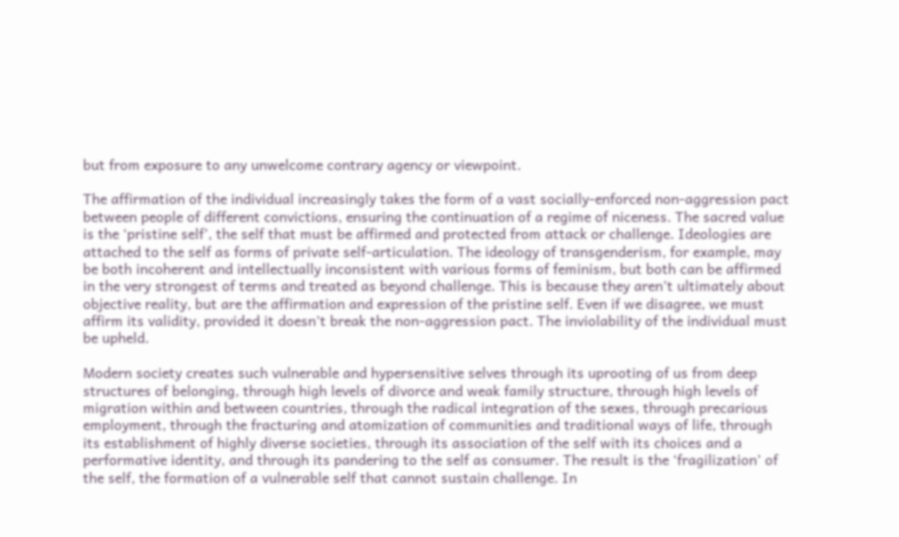but from exposure to any unwelcome contrary agency or viewpoint.

The affirmation of the individual increasingly takes the form of a vast socially-enforced non-aggression pact between people of different convictions, ensuring the continuation of a regime of niceness. The sacred value is the ‘pristine self’, the self that must be affirmed and protected from attack or challenge. Ideologies are attached to the self as forms of private self-articulation. The ideology of transgenderism, for example, may be both incoherent and intellectually inconsistent with various forms of feminism, but both can be affirmed in the very strongest of terms and treated as beyond challenge. This is because they aren’t ultimately about objective reality, but are the affirmation and expression of the pristine self. Even if we disagree, we must affirm its validity, provided it doesn’t break the non-aggression pact. The inviolability of the individual must be upheld.

Modern society creates such vulnerable and hypersensitive selves through its uprooting of us from deep structures of belonging, through high levels of divorce and weak family structure, through high levels of migration within and between countries, through the radical integration of the sexes, through precarious employment, through the fracturing and atomization of communities and traditional ways of life, through its establishment of highly diverse societies, through its association of the self with its choices and a performative identity, and through its pandering to the self as consumer. The result is the ‘fragilization’ of the self, the formation of a vulnerable self that cannot sustain challenge. In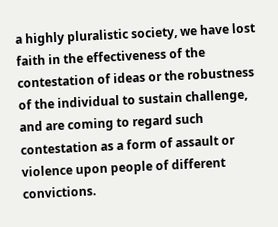a highly pluralistic society, we have lost faith in the effectiveness of the contestation of ideas or the robustness of the individual to sustain challenge, and are coming to regard such contestation as a form of assault or violence upon people of different convictions.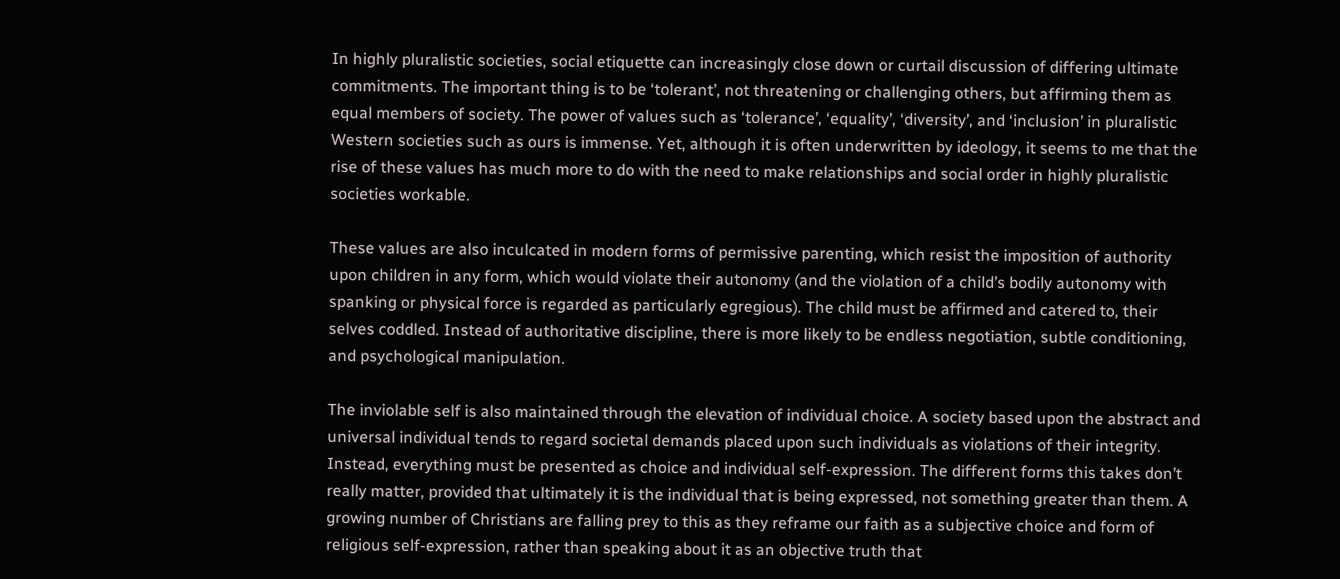In highly pluralistic societies, social etiquette can increasingly close down or curtail discussion of differing ultimate commitments. The important thing is to be ‘tolerant’, not threatening or challenging others, but affirming them as equal members of society. The power of values such as ‘tolerance’, ‘equality’, ‘diversity’, and ‘inclusion’ in pluralistic Western societies such as ours is immense. Yet, although it is often underwritten by ideology, it seems to me that the rise of these values has much more to do with the need to make relationships and social order in highly pluralistic societies workable.

These values are also inculcated in modern forms of permissive parenting, which resist the imposition of authority upon children in any form, which would violate their autonomy (and the violation of a child’s bodily autonomy with spanking or physical force is regarded as particularly egregious). The child must be affirmed and catered to, their selves coddled. Instead of authoritative discipline, there is more likely to be endless negotiation, subtle conditioning, and psychological manipulation.

The inviolable self is also maintained through the elevation of individual choice. A society based upon the abstract and universal individual tends to regard societal demands placed upon such individuals as violations of their integrity. Instead, everything must be presented as choice and individual self-expression. The different forms this takes don’t really matter, provided that ultimately it is the individual that is being expressed, not something greater than them. A growing number of Christians are falling prey to this as they reframe our faith as a subjective choice and form of religious self-expression, rather than speaking about it as an objective truth that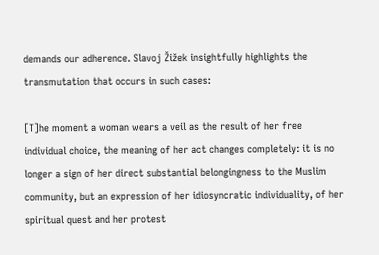demands our adherence. Slavoj Žižek insightfully highlights the transmutation that occurs in such cases:

[T]he moment a woman wears a veil as the result of her free individual choice, the meaning of her act changes completely: it is no longer a sign of her direct substantial belongingness to the Muslim community, but an expression of her idiosyncratic individuality, of her spiritual quest and her protest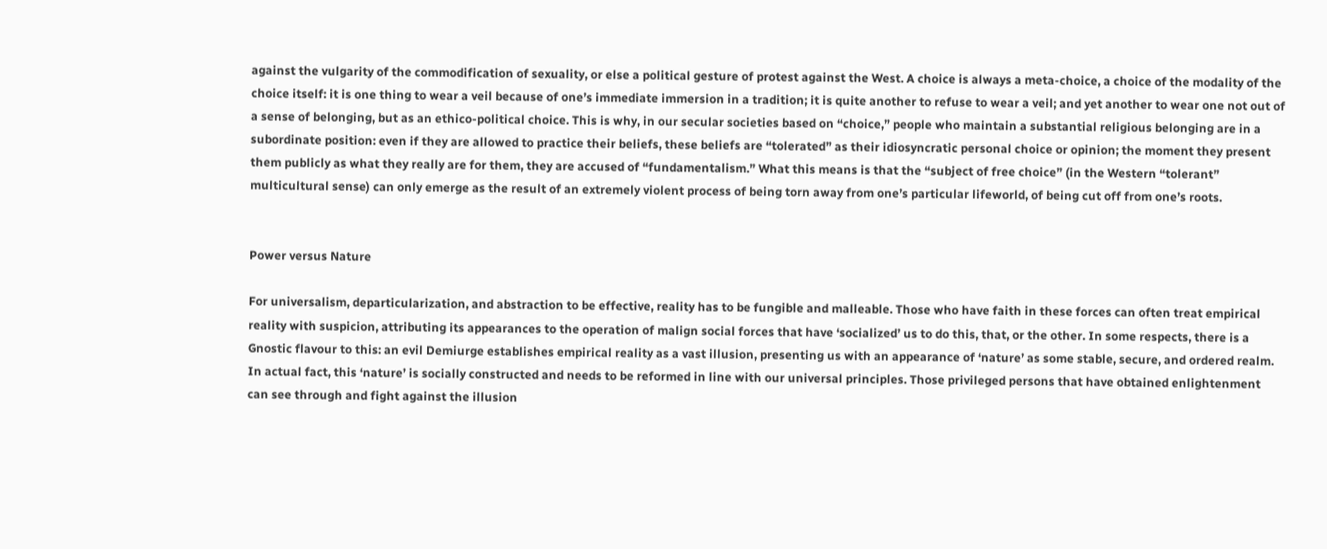against the vulgarity of the commodification of sexuality, or else a political gesture of protest against the West. A choice is always a meta-choice, a choice of the modality of the choice itself: it is one thing to wear a veil because of one’s immediate immersion in a tradition; it is quite another to refuse to wear a veil; and yet another to wear one not out of a sense of belonging, but as an ethico-political choice. This is why, in our secular societies based on “choice,” people who maintain a substantial religious belonging are in a subordinate position: even if they are allowed to practice their beliefs, these beliefs are “tolerated” as their idiosyncratic personal choice or opinion; the moment they present them publicly as what they really are for them, they are accused of “fundamentalism.” What this means is that the “subject of free choice” (in the Western “tolerant” multicultural sense) can only emerge as the result of an extremely violent process of being torn away from one’s particular lifeworld, of being cut off from one’s roots.


Power versus Nature

For universalism, departicularization, and abstraction to be effective, reality has to be fungible and malleable. Those who have faith in these forces can often treat empirical reality with suspicion, attributing its appearances to the operation of malign social forces that have ‘socialized’ us to do this, that, or the other. In some respects, there is a Gnostic flavour to this: an evil Demiurge establishes empirical reality as a vast illusion, presenting us with an appearance of ‘nature’ as some stable, secure, and ordered realm. In actual fact, this ‘nature’ is socially constructed and needs to be reformed in line with our universal principles. Those privileged persons that have obtained enlightenment can see through and fight against the illusion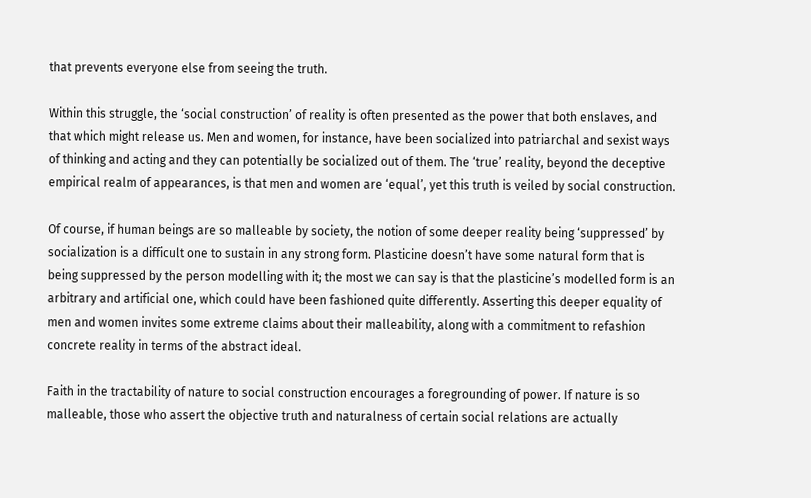that prevents everyone else from seeing the truth.

Within this struggle, the ‘social construction’ of reality is often presented as the power that both enslaves, and that which might release us. Men and women, for instance, have been socialized into patriarchal and sexist ways of thinking and acting and they can potentially be socialized out of them. The ‘true’ reality, beyond the deceptive empirical realm of appearances, is that men and women are ‘equal’, yet this truth is veiled by social construction.

Of course, if human beings are so malleable by society, the notion of some deeper reality being ‘suppressed’ by socialization is a difficult one to sustain in any strong form. Plasticine doesn’t have some natural form that is being suppressed by the person modelling with it; the most we can say is that the plasticine’s modelled form is an arbitrary and artificial one, which could have been fashioned quite differently. Asserting this deeper equality of men and women invites some extreme claims about their malleability, along with a commitment to refashion concrete reality in terms of the abstract ideal.

Faith in the tractability of nature to social construction encourages a foregrounding of power. If nature is so malleable, those who assert the objective truth and naturalness of certain social relations are actually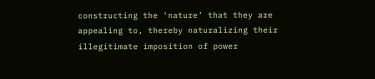constructing the ‘nature’ that they are appealing to, thereby naturalizing their illegitimate imposition of power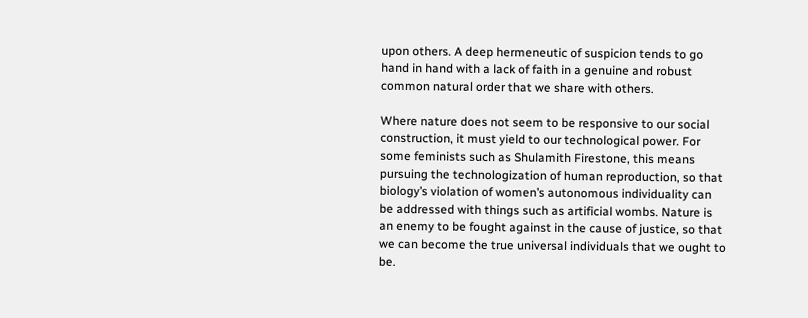upon others. A deep hermeneutic of suspicion tends to go hand in hand with a lack of faith in a genuine and robust common natural order that we share with others.

Where nature does not seem to be responsive to our social construction, it must yield to our technological power. For some feminists such as Shulamith Firestone, this means pursuing the technologization of human reproduction, so that biology’s violation of women’s autonomous individuality can be addressed with things such as artificial wombs. Nature is an enemy to be fought against in the cause of justice, so that we can become the true universal individuals that we ought to be.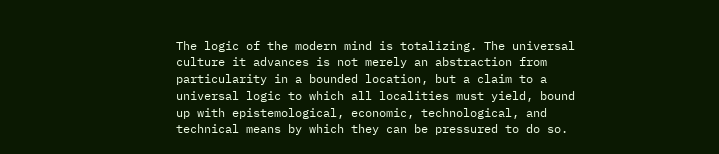The logic of the modern mind is totalizing. The universal culture it advances is not merely an abstraction from particularity in a bounded location, but a claim to a universal logic to which all localities must yield, bound up with epistemological, economic, technological, and technical means by which they can be pressured to do so.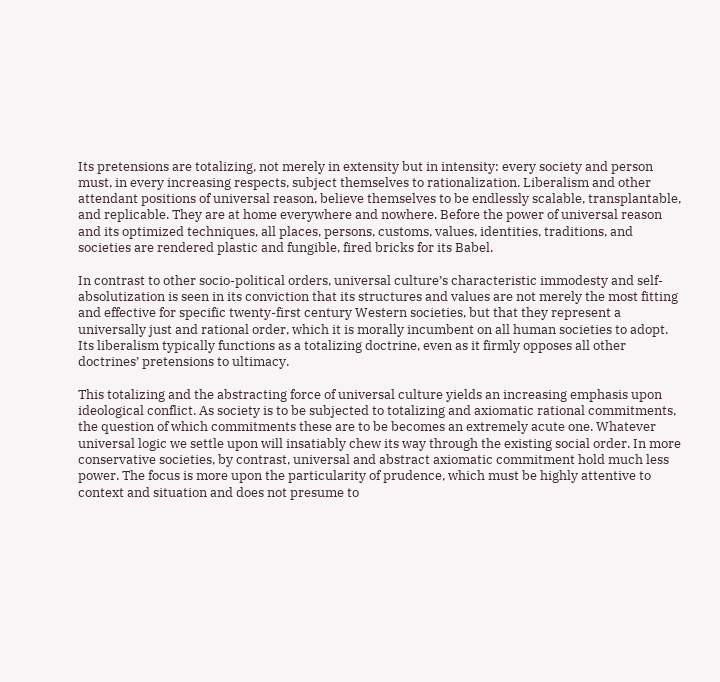Its pretensions are totalizing, not merely in extensity but in intensity: every society and person must, in every increasing respects, subject themselves to rationalization. Liberalism and other attendant positions of universal reason, believe themselves to be endlessly scalable, transplantable, and replicable. They are at home everywhere and nowhere. Before the power of universal reason and its optimized techniques, all places, persons, customs, values, identities, traditions, and societies are rendered plastic and fungible, fired bricks for its Babel.

In contrast to other socio-political orders, universal culture’s characteristic immodesty and self-absolutization is seen in its conviction that its structures and values are not merely the most fitting and effective for specific twenty-first century Western societies, but that they represent a universally just and rational order, which it is morally incumbent on all human societies to adopt. Its liberalism typically functions as a totalizing doctrine, even as it firmly opposes all other doctrines’ pretensions to ultimacy.

This totalizing and the abstracting force of universal culture yields an increasing emphasis upon ideological conflict. As society is to be subjected to totalizing and axiomatic rational commitments, the question of which commitments these are to be becomes an extremely acute one. Whatever universal logic we settle upon will insatiably chew its way through the existing social order. In more conservative societies, by contrast, universal and abstract axiomatic commitment hold much less power. The focus is more upon the particularity of prudence, which must be highly attentive to context and situation and does not presume to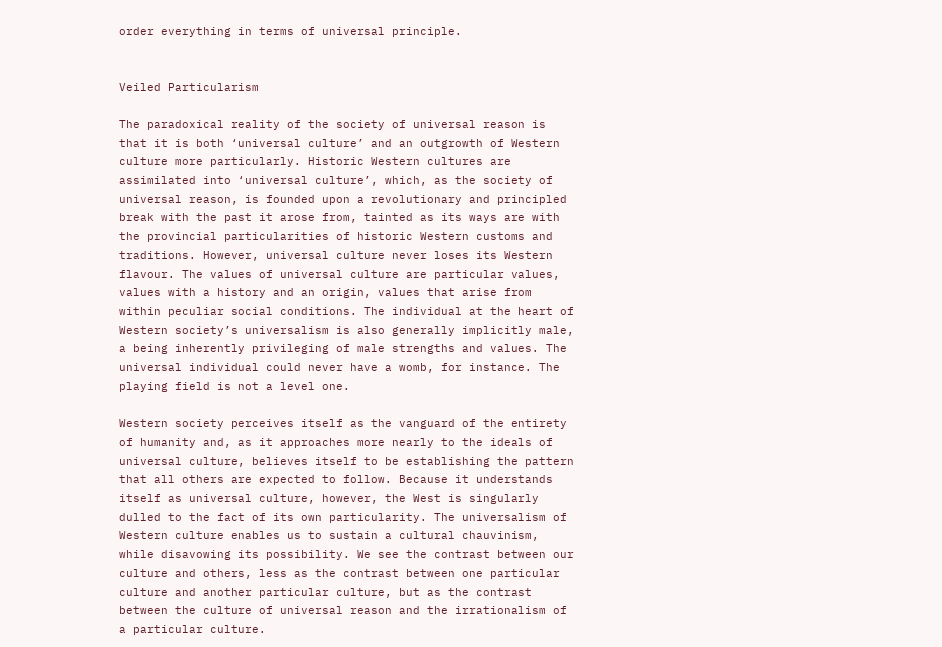order everything in terms of universal principle.


Veiled Particularism

The paradoxical reality of the society of universal reason is that it is both ‘universal culture’ and an outgrowth of Western culture more particularly. Historic Western cultures are assimilated into ‘universal culture’, which, as the society of universal reason, is founded upon a revolutionary and principled break with the past it arose from, tainted as its ways are with the provincial particularities of historic Western customs and traditions. However, universal culture never loses its Western flavour. The values of universal culture are particular values, values with a history and an origin, values that arise from within peculiar social conditions. The individual at the heart of Western society’s universalism is also generally implicitly male, a being inherently privileging of male strengths and values. The universal individual could never have a womb, for instance. The playing field is not a level one.

Western society perceives itself as the vanguard of the entirety of humanity and, as it approaches more nearly to the ideals of universal culture, believes itself to be establishing the pattern that all others are expected to follow. Because it understands itself as universal culture, however, the West is singularly dulled to the fact of its own particularity. The universalism of Western culture enables us to sustain a cultural chauvinism, while disavowing its possibility. We see the contrast between our culture and others, less as the contrast between one particular culture and another particular culture, but as the contrast between the culture of universal reason and the irrationalism of a particular culture.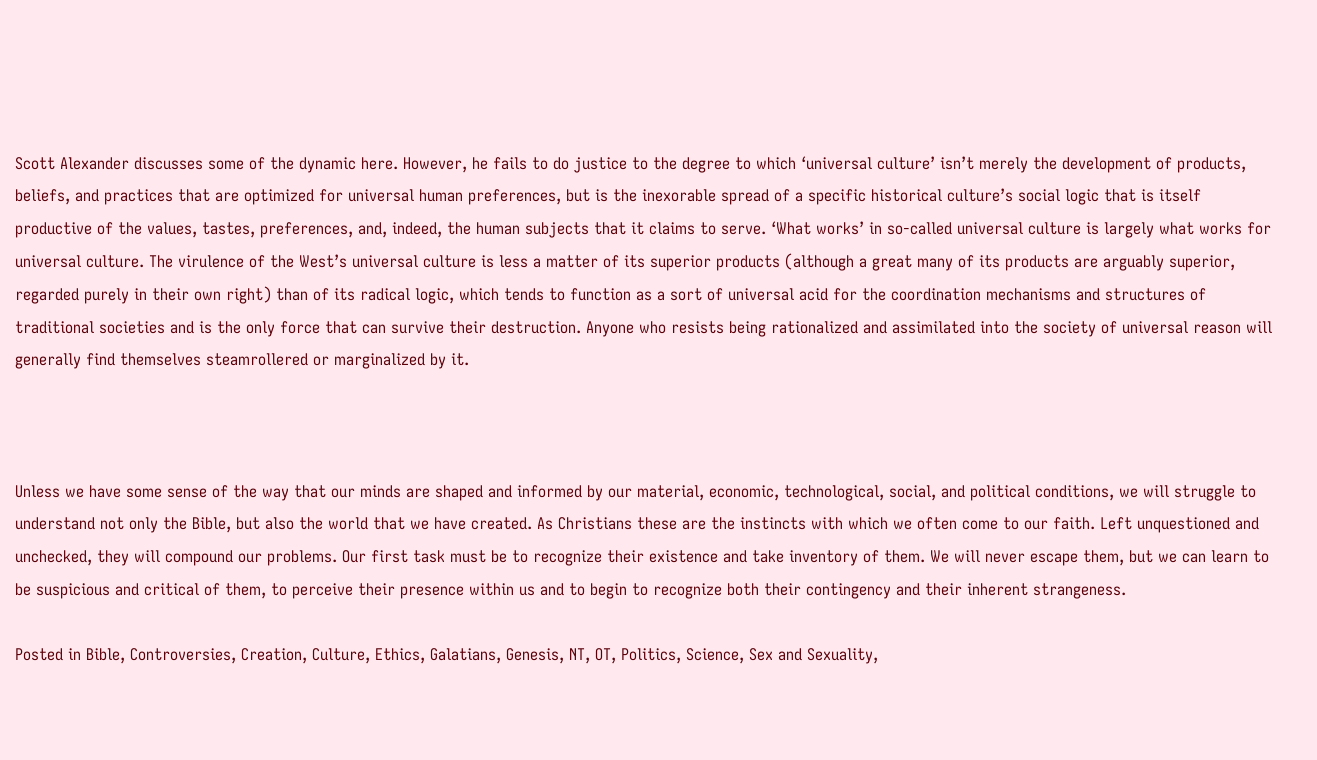Scott Alexander discusses some of the dynamic here. However, he fails to do justice to the degree to which ‘universal culture’ isn’t merely the development of products, beliefs, and practices that are optimized for universal human preferences, but is the inexorable spread of a specific historical culture’s social logic that is itself productive of the values, tastes, preferences, and, indeed, the human subjects that it claims to serve. ‘What works’ in so-called universal culture is largely what works for universal culture. The virulence of the West’s universal culture is less a matter of its superior products (although a great many of its products are arguably superior, regarded purely in their own right) than of its radical logic, which tends to function as a sort of universal acid for the coordination mechanisms and structures of traditional societies and is the only force that can survive their destruction. Anyone who resists being rationalized and assimilated into the society of universal reason will generally find themselves steamrollered or marginalized by it.



Unless we have some sense of the way that our minds are shaped and informed by our material, economic, technological, social, and political conditions, we will struggle to understand not only the Bible, but also the world that we have created. As Christians these are the instincts with which we often come to our faith. Left unquestioned and unchecked, they will compound our problems. Our first task must be to recognize their existence and take inventory of them. We will never escape them, but we can learn to be suspicious and critical of them, to perceive their presence within us and to begin to recognize both their contingency and their inherent strangeness.

Posted in Bible, Controversies, Creation, Culture, Ethics, Galatians, Genesis, NT, OT, Politics, Science, Sex and Sexuality,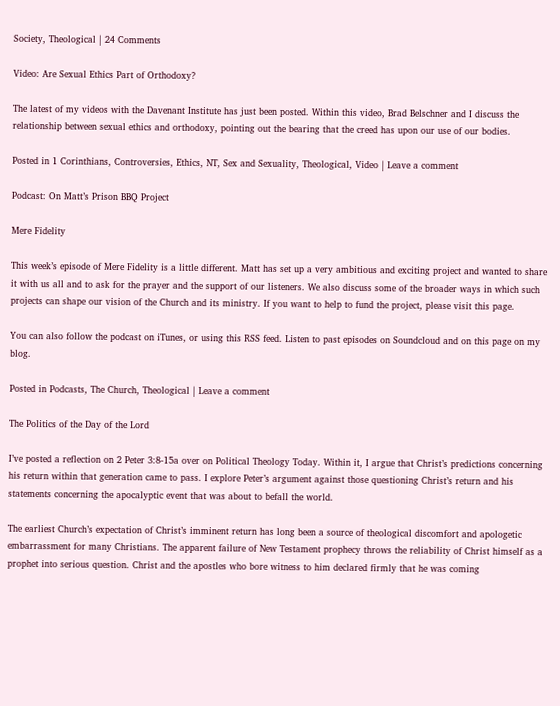Society, Theological | 24 Comments

Video: Are Sexual Ethics Part of Orthodoxy?

The latest of my videos with the Davenant Institute has just been posted. Within this video, Brad Belschner and I discuss the relationship between sexual ethics and orthodoxy, pointing out the bearing that the creed has upon our use of our bodies.

Posted in 1 Corinthians, Controversies, Ethics, NT, Sex and Sexuality, Theological, Video | Leave a comment

Podcast: On Matt’s Prison BBQ Project

Mere Fidelity

This week’s episode of Mere Fidelity is a little different. Matt has set up a very ambitious and exciting project and wanted to share it with us all and to ask for the prayer and the support of our listeners. We also discuss some of the broader ways in which such projects can shape our vision of the Church and its ministry. If you want to help to fund the project, please visit this page.

You can also follow the podcast on iTunes, or using this RSS feed. Listen to past episodes on Soundcloud and on this page on my blog.

Posted in Podcasts, The Church, Theological | Leave a comment

The Politics of the Day of the Lord

I’ve posted a reflection on 2 Peter 3:8-15a over on Political Theology Today. Within it, I argue that Christ’s predictions concerning his return within that generation came to pass. I explore Peter’s argument against those questioning Christ’s return and his statements concerning the apocalyptic event that was about to befall the world.

The earliest Church’s expectation of Christ’s imminent return has long been a source of theological discomfort and apologetic embarrassment for many Christians. The apparent failure of New Testament prophecy throws the reliability of Christ himself as a prophet into serious question. Christ and the apostles who bore witness to him declared firmly that he was coming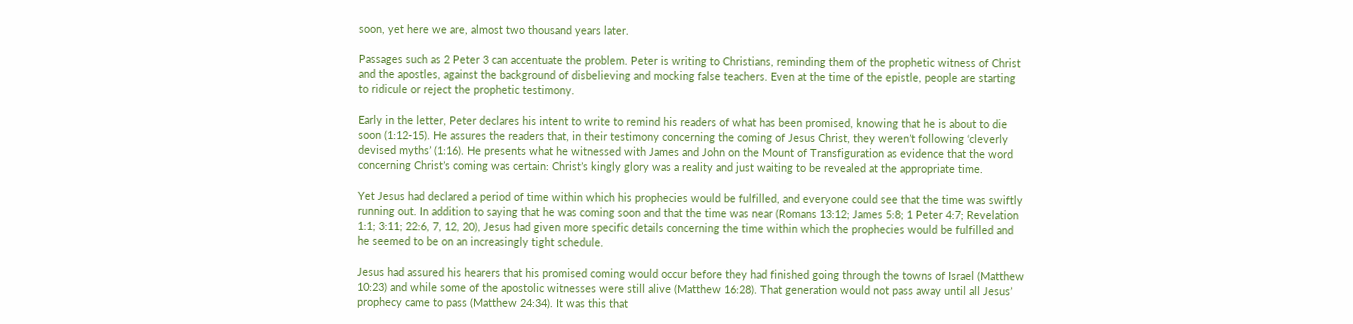soon, yet here we are, almost two thousand years later.

Passages such as 2 Peter 3 can accentuate the problem. Peter is writing to Christians, reminding them of the prophetic witness of Christ and the apostles, against the background of disbelieving and mocking false teachers. Even at the time of the epistle, people are starting to ridicule or reject the prophetic testimony.

Early in the letter, Peter declares his intent to write to remind his readers of what has been promised, knowing that he is about to die soon (1:12-15). He assures the readers that, in their testimony concerning the coming of Jesus Christ, they weren’t following ‘cleverly devised myths’ (1:16). He presents what he witnessed with James and John on the Mount of Transfiguration as evidence that the word concerning Christ’s coming was certain: Christ’s kingly glory was a reality and just waiting to be revealed at the appropriate time.

Yet Jesus had declared a period of time within which his prophecies would be fulfilled, and everyone could see that the time was swiftly running out. In addition to saying that he was coming soon and that the time was near (Romans 13:12; James 5:8; 1 Peter 4:7; Revelation 1:1; 3:11; 22:6, 7, 12, 20), Jesus had given more specific details concerning the time within which the prophecies would be fulfilled and he seemed to be on an increasingly tight schedule.

Jesus had assured his hearers that his promised coming would occur before they had finished going through the towns of Israel (Matthew 10:23) and while some of the apostolic witnesses were still alive (Matthew 16:28). That generation would not pass away until all Jesus’ prophecy came to pass (Matthew 24:34). It was this that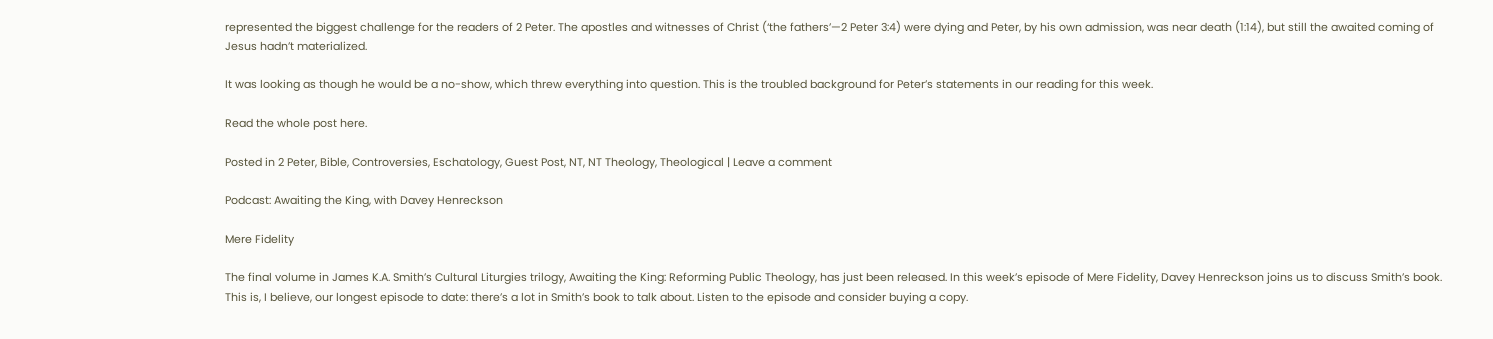represented the biggest challenge for the readers of 2 Peter. The apostles and witnesses of Christ (‘the fathers’—2 Peter 3:4) were dying and Peter, by his own admission, was near death (1:14), but still the awaited coming of Jesus hadn’t materialized.

It was looking as though he would be a no-show, which threw everything into question. This is the troubled background for Peter’s statements in our reading for this week.

Read the whole post here.

Posted in 2 Peter, Bible, Controversies, Eschatology, Guest Post, NT, NT Theology, Theological | Leave a comment

Podcast: Awaiting the King, with Davey Henreckson

Mere Fidelity

The final volume in James K.A. Smith’s Cultural Liturgies trilogy, Awaiting the King: Reforming Public Theology, has just been released. In this week’s episode of Mere Fidelity, Davey Henreckson joins us to discuss Smith’s book. This is, I believe, our longest episode to date: there’s a lot in Smith’s book to talk about. Listen to the episode and consider buying a copy.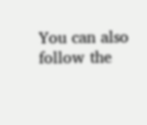You can also follow the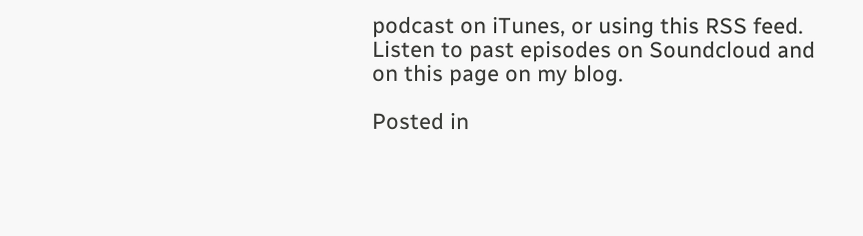podcast on iTunes, or using this RSS feed. Listen to past episodes on Soundcloud and on this page on my blog.

Posted in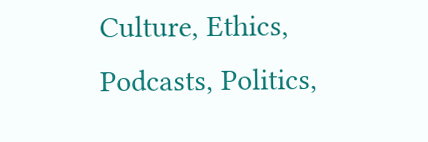Culture, Ethics, Podcasts, Politics,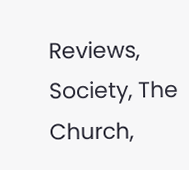Reviews, Society, The Church,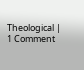Theological | 1 Comment